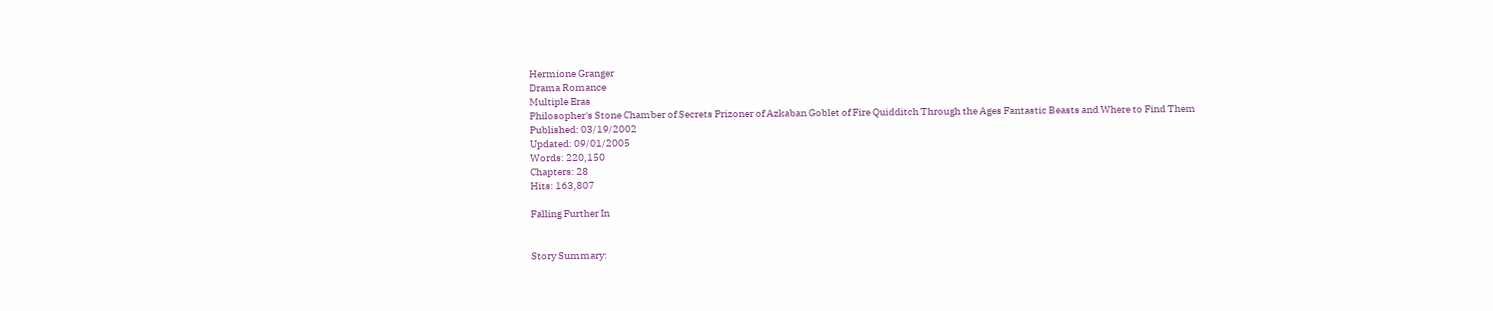Hermione Granger
Drama Romance
Multiple Eras
Philosopher's Stone Chamber of Secrets Prizoner of Azkaban Goblet of Fire Quidditch Through the Ages Fantastic Beasts and Where to Find Them
Published: 03/19/2002
Updated: 09/01/2005
Words: 220,150
Chapters: 28
Hits: 163,807

Falling Further In


Story Summary: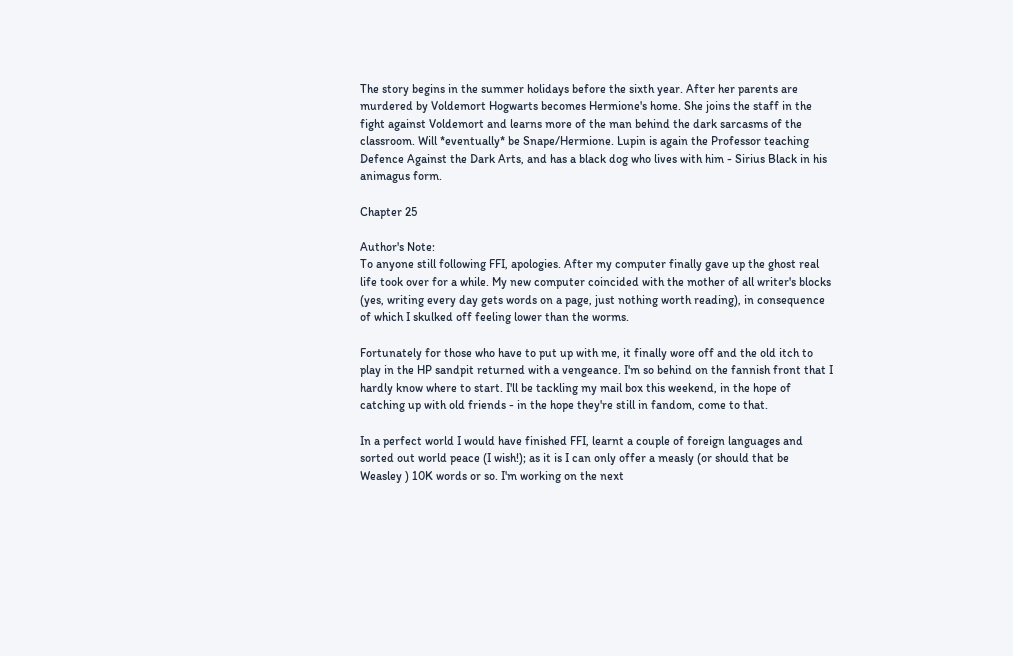The story begins in the summer holidays before the sixth year. After her parents are murdered by Voldemort Hogwarts becomes Hermione's home. She joins the staff in the fight against Voldemort and learns more of the man behind the dark sarcasms of the classroom. Will *eventually* be Snape/Hermione. Lupin is again the Professor teaching Defence Against the Dark Arts, and has a black dog who lives with him - Sirius Black in his animagus form.

Chapter 25

Author's Note:
To anyone still following FFI, apologies. After my computer finally gave up the ghost real life took over for a while. My new computer coincided with the mother of all writer's blocks (yes, writing every day gets words on a page, just nothing worth reading), in consequence of which I skulked off feeling lower than the worms.

Fortunately for those who have to put up with me, it finally wore off and the old itch to play in the HP sandpit returned with a vengeance. I'm so behind on the fannish front that I hardly know where to start. I'll be tackling my mail box this weekend, in the hope of catching up with old friends - in the hope they're still in fandom, come to that.

In a perfect world I would have finished FFI, learnt a couple of foreign languages and sorted out world peace (I wish!); as it is I can only offer a measly (or should that be Weasley ) 10K words or so. I'm working on the next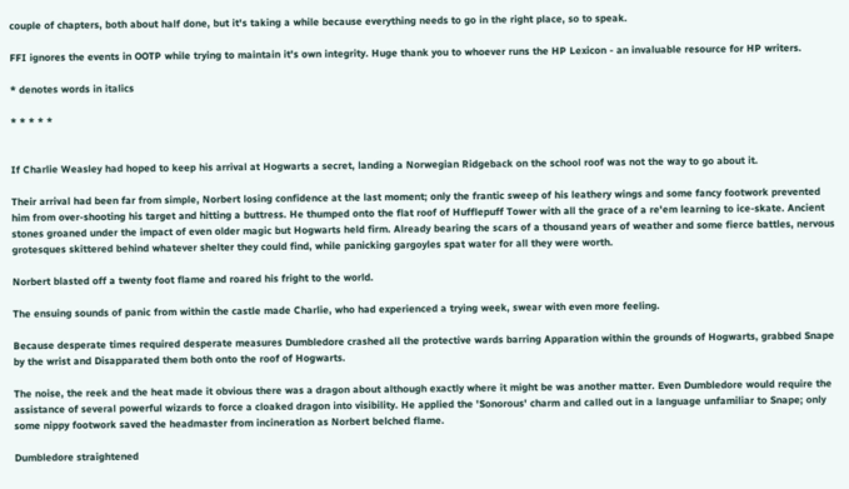couple of chapters, both about half done, but it's taking a while because everything needs to go in the right place, so to speak.

FFI ignores the events in OOTP while trying to maintain it's own integrity. Huge thank you to whoever runs the HP Lexicon - an invaluable resource for HP writers.

* denotes words in italics

* * * * *


If Charlie Weasley had hoped to keep his arrival at Hogwarts a secret, landing a Norwegian Ridgeback on the school roof was not the way to go about it.

Their arrival had been far from simple, Norbert losing confidence at the last moment; only the frantic sweep of his leathery wings and some fancy footwork prevented him from over-shooting his target and hitting a buttress. He thumped onto the flat roof of Hufflepuff Tower with all the grace of a re'em learning to ice-skate. Ancient stones groaned under the impact of even older magic but Hogwarts held firm. Already bearing the scars of a thousand years of weather and some fierce battles, nervous grotesques skittered behind whatever shelter they could find, while panicking gargoyles spat water for all they were worth.

Norbert blasted off a twenty foot flame and roared his fright to the world.

The ensuing sounds of panic from within the castle made Charlie, who had experienced a trying week, swear with even more feeling.

Because desperate times required desperate measures Dumbledore crashed all the protective wards barring Apparation within the grounds of Hogwarts, grabbed Snape by the wrist and Disapparated them both onto the roof of Hogwarts.

The noise, the reek and the heat made it obvious there was a dragon about although exactly where it might be was another matter. Even Dumbledore would require the assistance of several powerful wizards to force a cloaked dragon into visibility. He applied the 'Sonorous' charm and called out in a language unfamiliar to Snape; only some nippy footwork saved the headmaster from incineration as Norbert belched flame.

Dumbledore straightened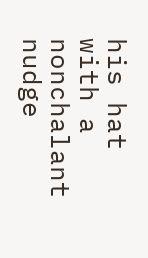his hat with a nonchalant nudge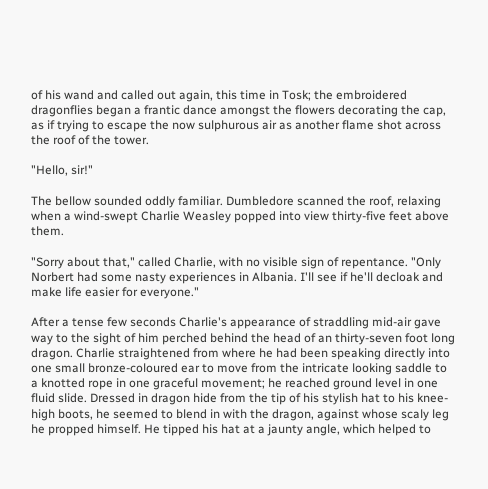of his wand and called out again, this time in Tosk; the embroidered dragonflies began a frantic dance amongst the flowers decorating the cap, as if trying to escape the now sulphurous air as another flame shot across the roof of the tower.

"Hello, sir!"

The bellow sounded oddly familiar. Dumbledore scanned the roof, relaxing when a wind-swept Charlie Weasley popped into view thirty-five feet above them.

"Sorry about that," called Charlie, with no visible sign of repentance. "Only Norbert had some nasty experiences in Albania. I'll see if he'll decloak and make life easier for everyone."

After a tense few seconds Charlie's appearance of straddling mid-air gave way to the sight of him perched behind the head of an thirty-seven foot long dragon. Charlie straightened from where he had been speaking directly into one small bronze-coloured ear to move from the intricate looking saddle to a knotted rope in one graceful movement; he reached ground level in one fluid slide. Dressed in dragon hide from the tip of his stylish hat to his knee-high boots, he seemed to blend in with the dragon, against whose scaly leg he propped himself. He tipped his hat at a jaunty angle, which helped to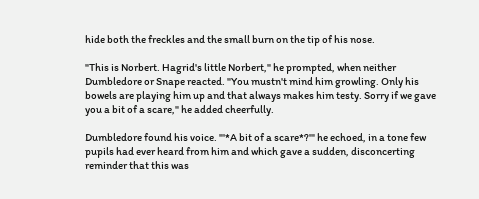hide both the freckles and the small burn on the tip of his nose.

"This is Norbert. Hagrid's little Norbert," he prompted, when neither Dumbledore or Snape reacted. "You mustn't mind him growling. Only his bowels are playing him up and that always makes him testy. Sorry if we gave you a bit of a scare," he added cheerfully.

Dumbledore found his voice. "'*A bit of a scare*?'" he echoed, in a tone few pupils had ever heard from him and which gave a sudden, disconcerting reminder that this was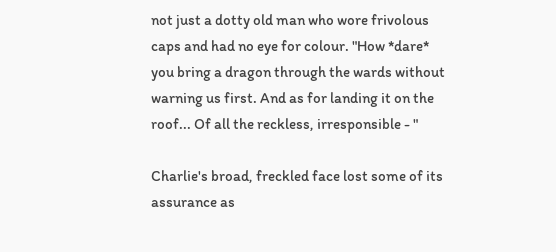not just a dotty old man who wore frivolous caps and had no eye for colour. "How *dare* you bring a dragon through the wards without warning us first. And as for landing it on the roof... Of all the reckless, irresponsible - "

Charlie's broad, freckled face lost some of its assurance as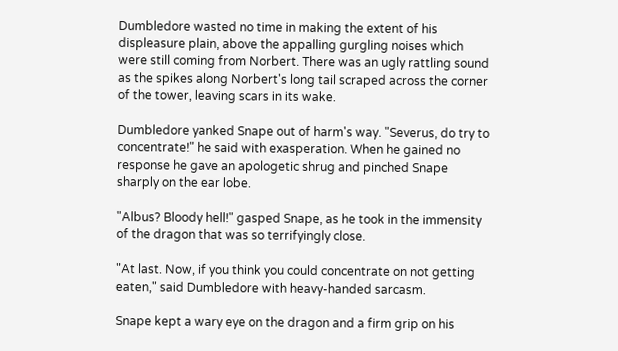Dumbledore wasted no time in making the extent of his displeasure plain, above the appalling gurgling noises which were still coming from Norbert. There was an ugly rattling sound as the spikes along Norbert's long tail scraped across the corner of the tower, leaving scars in its wake.

Dumbledore yanked Snape out of harm's way. "Severus, do try to concentrate!" he said with exasperation. When he gained no response he gave an apologetic shrug and pinched Snape sharply on the ear lobe.

"Albus? Bloody hell!" gasped Snape, as he took in the immensity of the dragon that was so terrifyingly close.

"At last. Now, if you think you could concentrate on not getting eaten," said Dumbledore with heavy-handed sarcasm.

Snape kept a wary eye on the dragon and a firm grip on his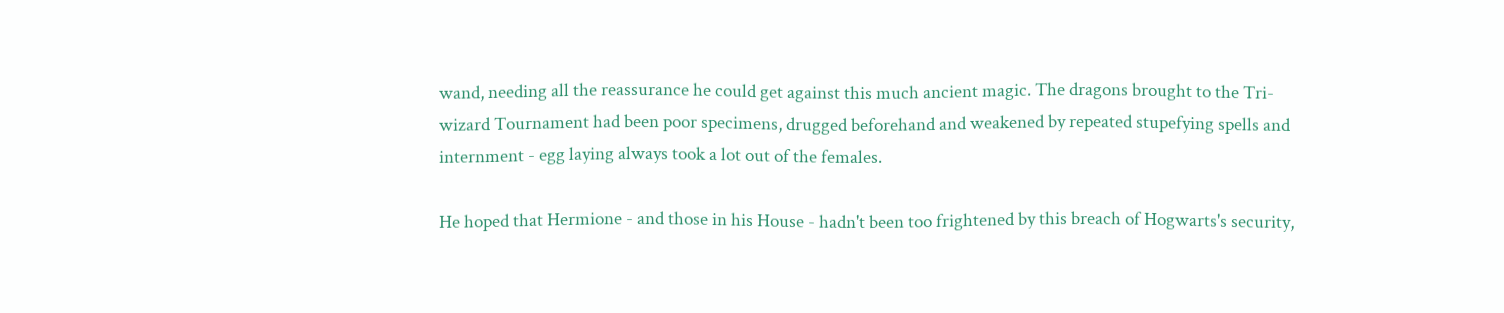wand, needing all the reassurance he could get against this much ancient magic. The dragons brought to the Tri-wizard Tournament had been poor specimens, drugged beforehand and weakened by repeated stupefying spells and internment - egg laying always took a lot out of the females.

He hoped that Hermione - and those in his House - hadn't been too frightened by this breach of Hogwarts's security,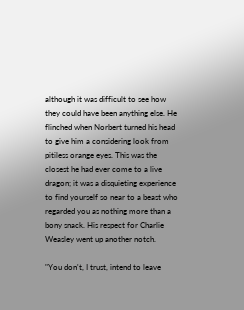although it was difficult to see how they could have been anything else. He flinched when Norbert turned his head to give him a considering look from pitiless orange eyes. This was the closest he had ever come to a live dragon; it was a disquieting experience to find yourself so near to a beast who regarded you as nothing more than a bony snack. His respect for Charlie Weasley went up another notch.

"You don't, I trust, intend to leave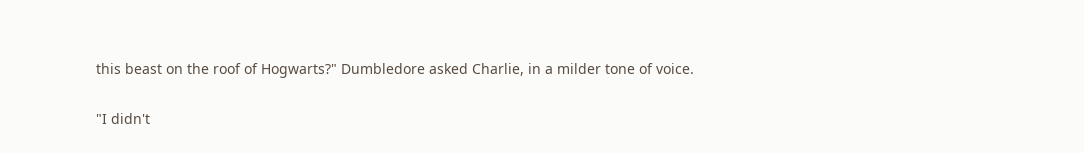this beast on the roof of Hogwarts?" Dumbledore asked Charlie, in a milder tone of voice.

"I didn't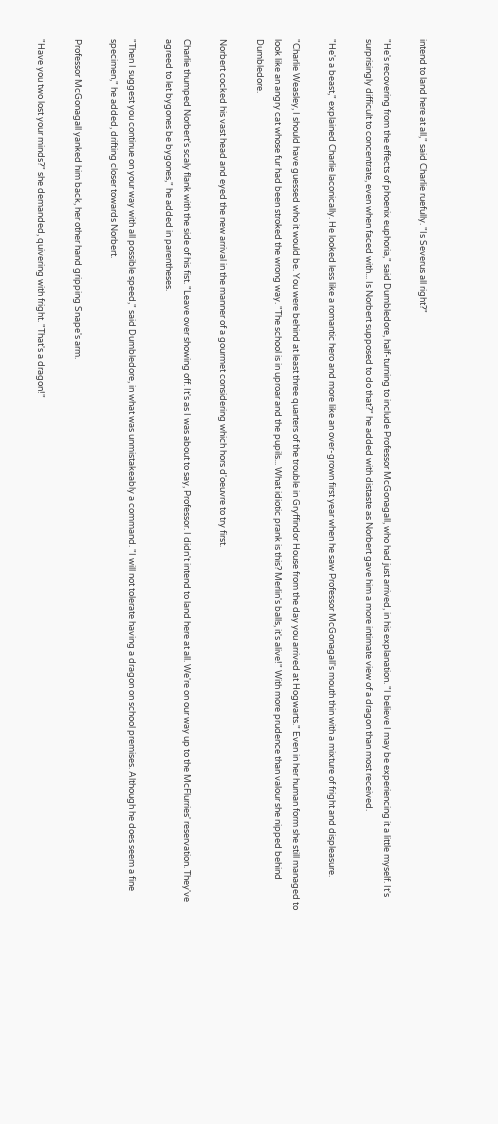intend to land here at all," said Charlie ruefully. "Is Severus all right?"

"He's recovering from the effects of phoenix euphoria," said Dumbledore, half-turning to include Professor McGonagall, who had just arrived, in his explanation. "I believe I may be experiencing it a little myself. It's surprisingly difficult to concentrate, even when faced with... Is Norbert supposed to do that?" he added with distaste as Norbert gave him a more intimate view of a dragon than most received.

"He's a beast," explained Charlie laconically. He looked less like a romantic hero and more like an over-grown first year when he saw Professor McGonagall's mouth thin with a mixture of fright and displeasure.

"Charlie Weasley, I should have guessed who it would be. You were behind at least three quarters of the trouble in Gryffindor House from the day you arrived at Hogwarts." Even in her human form she still managed to look like an angry cat whose fur had been stroked the wrong way. "The school is in uproar and the pupils... What idiotic prank is this? Merlin's balls, it's alive!" With more prudence than valour she nipped behind Dumbledore.

Norbert cocked his vast head and eyed the new arrival in the manner of a gourmet considering which hors d'oeuvre to try first.

Charlie thumped Norbert's scaly flank with the side of his fist. "Leave over showing off. It's as I was about to say, Professor. I didn't intend to land here at all. We're on our way up to the McFlurries' reservation. They've agreed to let bygones be bygones," he added in parentheses.

"Then I suggest you continue on your way with all possible speed," said Dumbledore, in what was unmistakeably a command. "I will not tolerate having a dragon on school premises. Although he does seem a fine specimen," he added, drifting closer towards Norbert.

Professor McGonagall yanked him back, her other hand gripping Snape's arm.

"Have you two lost your minds?" she demanded, quivering with fright. "That's a dragon!"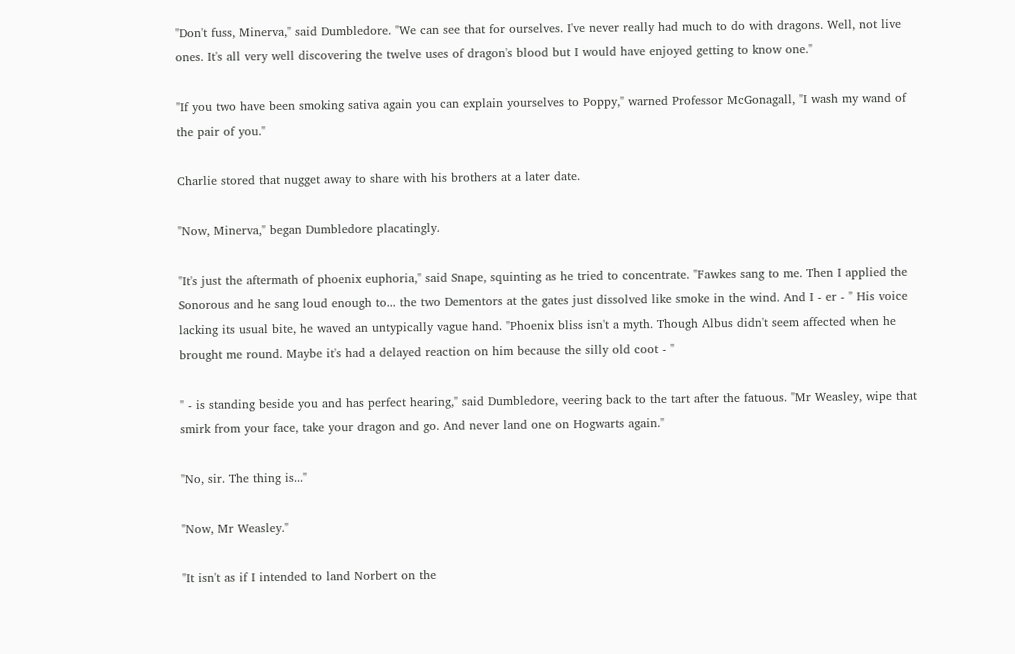"Don't fuss, Minerva," said Dumbledore. "We can see that for ourselves. I've never really had much to do with dragons. Well, not live ones. It's all very well discovering the twelve uses of dragon's blood but I would have enjoyed getting to know one."

"If you two have been smoking sativa again you can explain yourselves to Poppy," warned Professor McGonagall, "I wash my wand of the pair of you."

Charlie stored that nugget away to share with his brothers at a later date.

"Now, Minerva," began Dumbledore placatingly.

"It's just the aftermath of phoenix euphoria," said Snape, squinting as he tried to concentrate. "Fawkes sang to me. Then I applied the Sonorous and he sang loud enough to... the two Dementors at the gates just dissolved like smoke in the wind. And I - er - " His voice lacking its usual bite, he waved an untypically vague hand. "Phoenix bliss isn't a myth. Though Albus didn't seem affected when he brought me round. Maybe it's had a delayed reaction on him because the silly old coot - "

" - is standing beside you and has perfect hearing," said Dumbledore, veering back to the tart after the fatuous. "Mr Weasley, wipe that smirk from your face, take your dragon and go. And never land one on Hogwarts again."

"No, sir. The thing is..."

"Now, Mr Weasley."

"It isn't as if I intended to land Norbert on the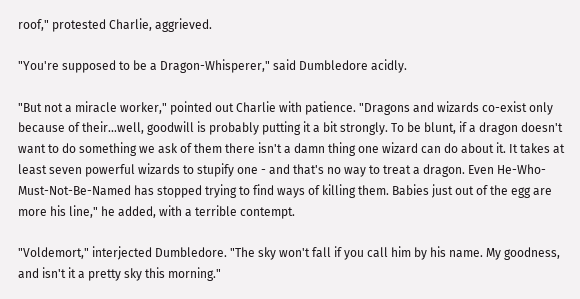roof," protested Charlie, aggrieved.

"You're supposed to be a Dragon-Whisperer," said Dumbledore acidly.

"But not a miracle worker," pointed out Charlie with patience. "Dragons and wizards co-exist only because of their...well, goodwill is probably putting it a bit strongly. To be blunt, if a dragon doesn't want to do something we ask of them there isn't a damn thing one wizard can do about it. It takes at least seven powerful wizards to stupify one - and that's no way to treat a dragon. Even He-Who-Must-Not-Be-Named has stopped trying to find ways of killing them. Babies just out of the egg are more his line," he added, with a terrible contempt.

"Voldemort," interjected Dumbledore. "The sky won't fall if you call him by his name. My goodness, and isn't it a pretty sky this morning."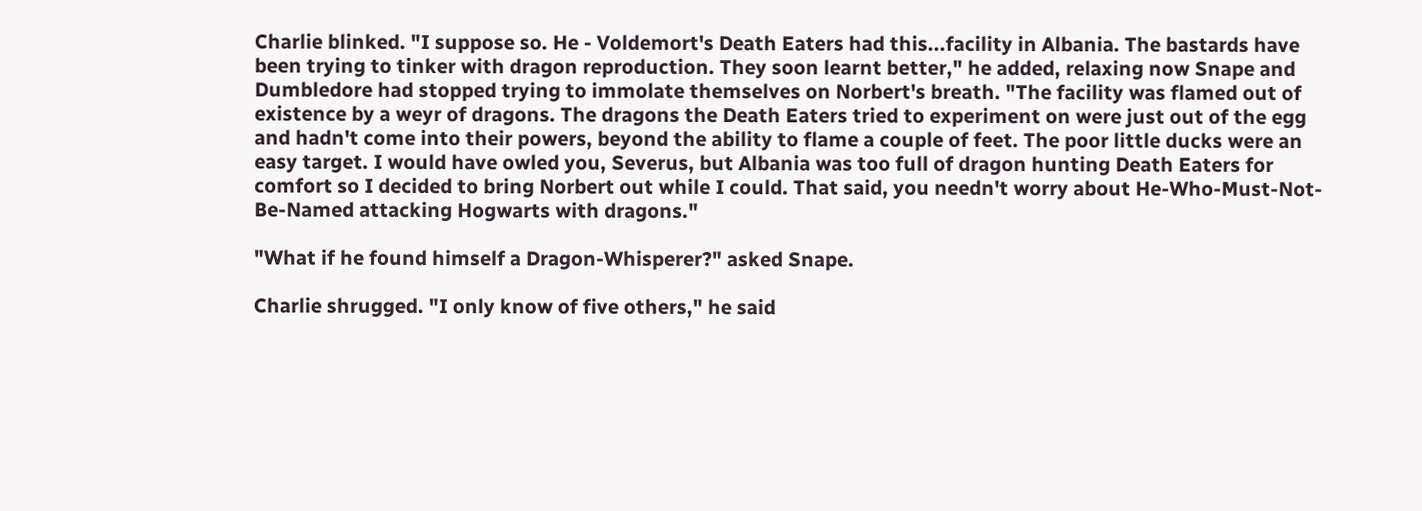Charlie blinked. "I suppose so. He - Voldemort's Death Eaters had this...facility in Albania. The bastards have been trying to tinker with dragon reproduction. They soon learnt better," he added, relaxing now Snape and Dumbledore had stopped trying to immolate themselves on Norbert's breath. "The facility was flamed out of existence by a weyr of dragons. The dragons the Death Eaters tried to experiment on were just out of the egg and hadn't come into their powers, beyond the ability to flame a couple of feet. The poor little ducks were an easy target. I would have owled you, Severus, but Albania was too full of dragon hunting Death Eaters for comfort so I decided to bring Norbert out while I could. That said, you needn't worry about He-Who-Must-Not-Be-Named attacking Hogwarts with dragons."

"What if he found himself a Dragon-Whisperer?" asked Snape.

Charlie shrugged. "I only know of five others," he said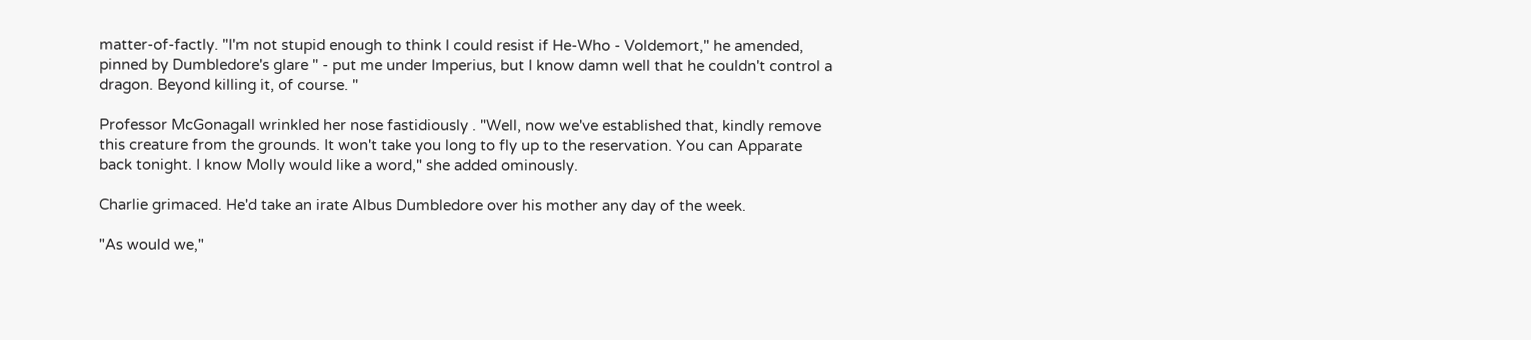matter-of-factly. "I'm not stupid enough to think I could resist if He-Who - Voldemort," he amended, pinned by Dumbledore's glare " - put me under Imperius, but I know damn well that he couldn't control a dragon. Beyond killing it, of course. "

Professor McGonagall wrinkled her nose fastidiously . "Well, now we've established that, kindly remove this creature from the grounds. It won't take you long to fly up to the reservation. You can Apparate back tonight. I know Molly would like a word," she added ominously.

Charlie grimaced. He'd take an irate Albus Dumbledore over his mother any day of the week.

"As would we,"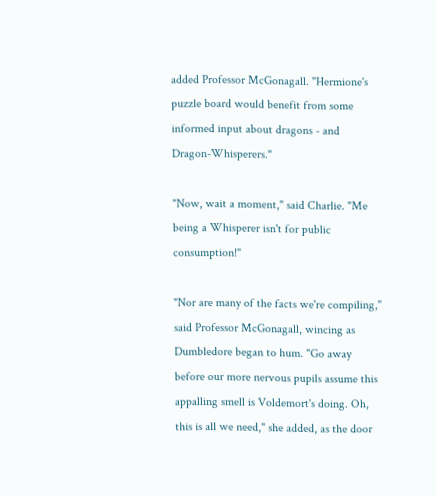added Professor McGonagall. "Hermione's puzzle board would benefit from some informed input about dragons - and Dragon-Whisperers."

"Now, wait a moment," said Charlie. "Me being a Whisperer isn't for public consumption!"

"Nor are many of the facts we're compiling," said Professor McGonagall, wincing as Dumbledore began to hum. "Go away before our more nervous pupils assume this appalling smell is Voldemort's doing. Oh, this is all we need," she added, as the door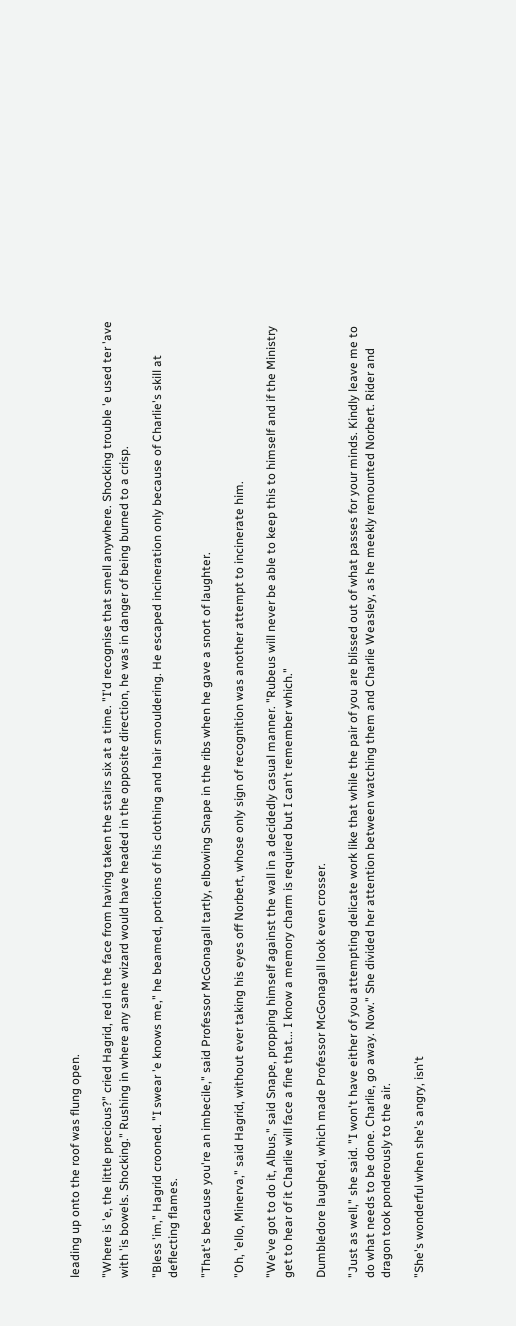leading up onto the roof was flung open.

"Where is 'e, the little precious?" cried Hagrid, red in the face from having taken the stairs six at a time. "I'd recognise that smell anywhere. Shocking trouble 'e used ter 'ave with 'is bowels. Shocking." Rushing in where any sane wizard would have headed in the opposite direction, he was in danger of being burned to a crisp.

"Bless 'im," Hagrid crooned. "I swear 'e knows me," he beamed, portions of his clothing and hair smouldering. He escaped incineration only because of Charlie's skill at deflecting flames.

"That's because you're an imbecile," said Professor McGonagall tartly, elbowing Snape in the ribs when he gave a snort of laughter.

"Oh, 'ello, Minerva," said Hagrid, without ever taking his eyes off Norbert, whose only sign of recognition was another attempt to incinerate him.

"We've got to do it, Albus," said Snape, propping himself against the wall in a decidedly casual manner. "Rubeus will never be able to keep this to himself and if the Ministry get to hear of it Charlie will face a fine that... I know a memory charm is required but I can't remember which."

Dumbledore laughed, which made Professor McGonagall look even crosser.

"Just as well," she said. "I won't have either of you attempting delicate work like that while the pair of you are blissed out of what passes for your minds. Kindly leave me to do what needs to be done. Charlie, go away. Now." She divided her attention between watching them and Charlie Weasley, as he meekly remounted Norbert. Rider and dragon took ponderously to the air.

"She's wonderful when she's angry, isn't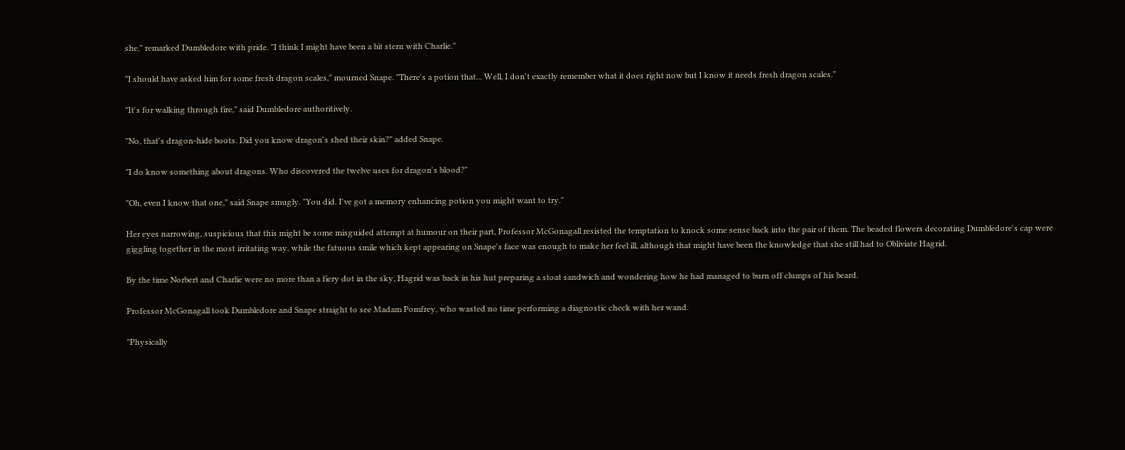she," remarked Dumbledore with pride. "I think I might have been a bit stern with Charlie."

"I should have asked him for some fresh dragon scales," mourned Snape. "There's a potion that... Well, I don't exactly remember what it does right now but I know it needs fresh dragon scales."

"It's for walking through fire," said Dumbledore authoritively.

"No, that's dragon-hide boots. Did you know dragon's shed their skin?" added Snape.

"I do know something about dragons. Who discovered the twelve uses for dragon's blood?"

"Oh, even I know that one," said Snape smugly. "You did. I've got a memory enhancing potion you might want to try."

Her eyes narrowing, suspicious that this might be some misguided attempt at humour on their part, Professor McGonagall resisted the temptation to knock some sense back into the pair of them. The beaded flowers decorating Dumbledore's cap were giggling together in the most irritating way, while the fatuous smile which kept appearing on Snape's face was enough to make her feel ill, although that might have been the knowledge that she still had to Obliviate Hagrid.

By the time Norbert and Charlie were no more than a fiery dot in the sky, Hagrid was back in his hut preparing a stoat sandwich and wondering how he had managed to burn off clumps of his beard.

Professor McGonagall took Dumbledore and Snape straight to see Madam Pomfrey, who wasted no time performing a diagnostic check with her wand.

"Physically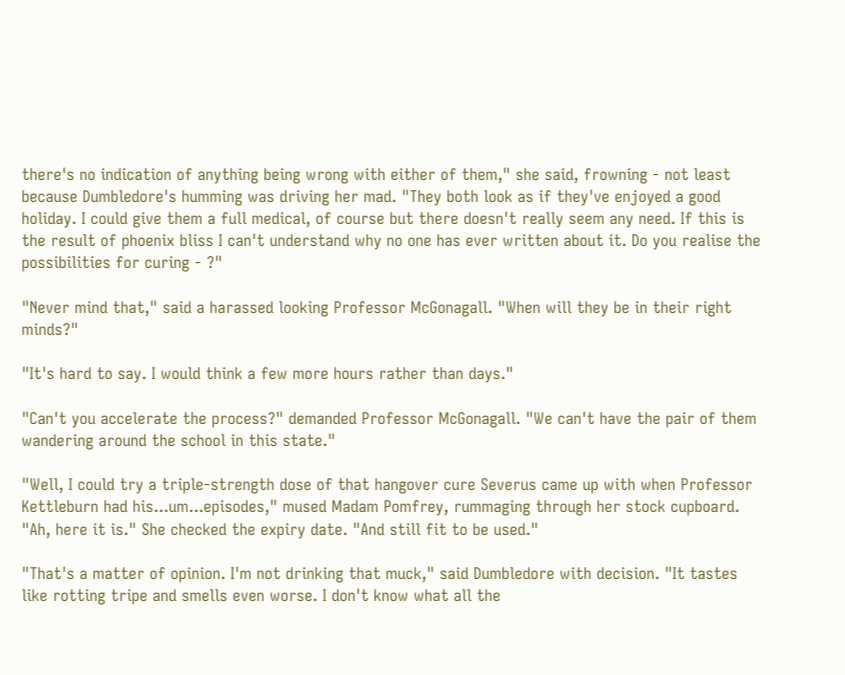there's no indication of anything being wrong with either of them," she said, frowning - not least because Dumbledore's humming was driving her mad. "They both look as if they've enjoyed a good holiday. I could give them a full medical, of course but there doesn't really seem any need. If this is the result of phoenix bliss I can't understand why no one has ever written about it. Do you realise the possibilities for curing - ?"

"Never mind that," said a harassed looking Professor McGonagall. "When will they be in their right minds?"

"It's hard to say. I would think a few more hours rather than days."

"Can't you accelerate the process?" demanded Professor McGonagall. "We can't have the pair of them wandering around the school in this state."

"Well, I could try a triple-strength dose of that hangover cure Severus came up with when Professor Kettleburn had his...um...episodes," mused Madam Pomfrey, rummaging through her stock cupboard. "Ah, here it is." She checked the expiry date. "And still fit to be used."

"That's a matter of opinion. I'm not drinking that muck," said Dumbledore with decision. "It tastes like rotting tripe and smells even worse. I don't know what all the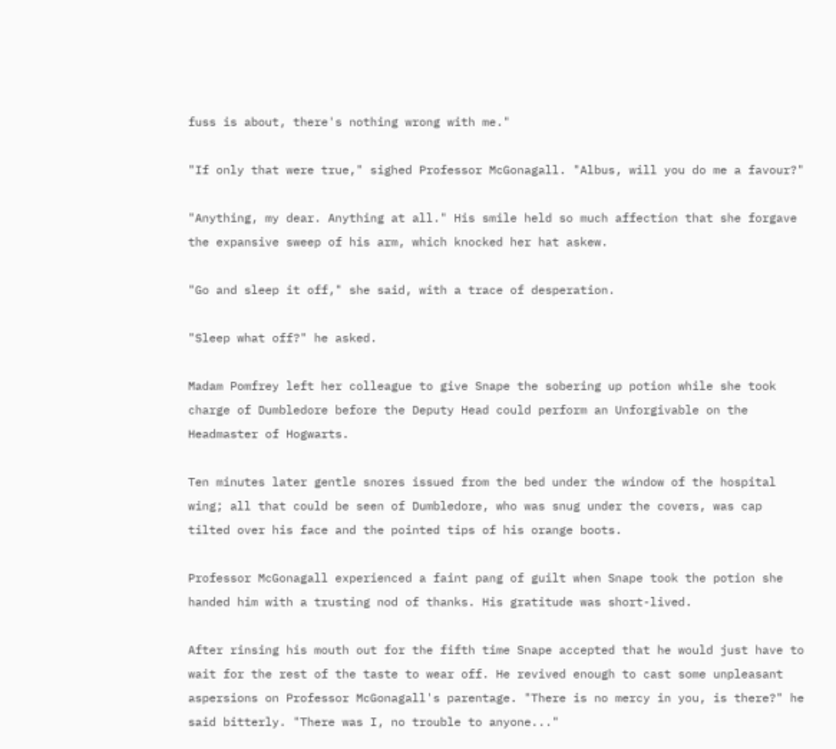fuss is about, there's nothing wrong with me."

"If only that were true," sighed Professor McGonagall. "Albus, will you do me a favour?"

"Anything, my dear. Anything at all." His smile held so much affection that she forgave the expansive sweep of his arm, which knocked her hat askew.

"Go and sleep it off," she said, with a trace of desperation.

"Sleep what off?" he asked.

Madam Pomfrey left her colleague to give Snape the sobering up potion while she took charge of Dumbledore before the Deputy Head could perform an Unforgivable on the Headmaster of Hogwarts.

Ten minutes later gentle snores issued from the bed under the window of the hospital wing; all that could be seen of Dumbledore, who was snug under the covers, was cap tilted over his face and the pointed tips of his orange boots.

Professor McGonagall experienced a faint pang of guilt when Snape took the potion she handed him with a trusting nod of thanks. His gratitude was short-lived.

After rinsing his mouth out for the fifth time Snape accepted that he would just have to wait for the rest of the taste to wear off. He revived enough to cast some unpleasant aspersions on Professor McGonagall's parentage. "There is no mercy in you, is there?" he said bitterly. "There was I, no trouble to anyone..."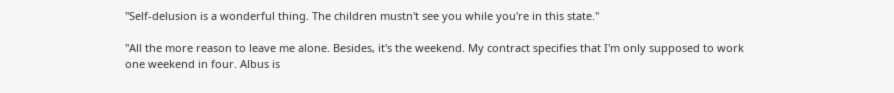"Self-delusion is a wonderful thing. The children mustn't see you while you're in this state."

"All the more reason to leave me alone. Besides, it's the weekend. My contract specifies that I'm only supposed to work one weekend in four. Albus is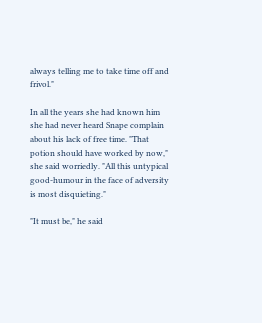always telling me to take time off and frivol."

In all the years she had known him she had never heard Snape complain about his lack of free time. "That potion should have worked by now," she said worriedly. "All this untypical good-humour in the face of adversity is most disquieting."

"It must be," he said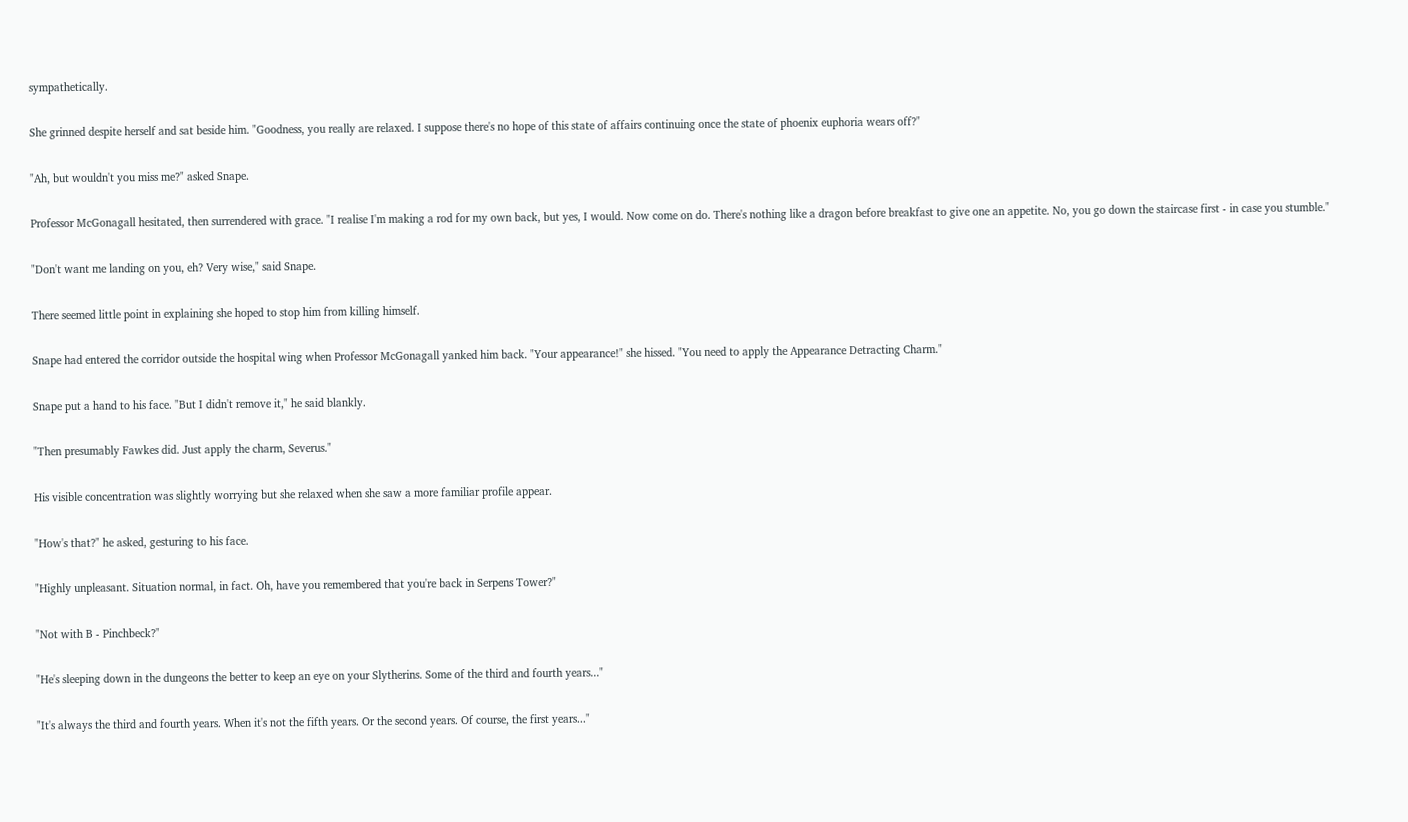sympathetically.

She grinned despite herself and sat beside him. "Goodness, you really are relaxed. I suppose there's no hope of this state of affairs continuing once the state of phoenix euphoria wears off?"

"Ah, but wouldn't you miss me?" asked Snape.

Professor McGonagall hesitated, then surrendered with grace. "I realise I'm making a rod for my own back, but yes, I would. Now come on do. There's nothing like a dragon before breakfast to give one an appetite. No, you go down the staircase first - in case you stumble."

"Don't want me landing on you, eh? Very wise," said Snape.

There seemed little point in explaining she hoped to stop him from killing himself.

Snape had entered the corridor outside the hospital wing when Professor McGonagall yanked him back. "Your appearance!" she hissed. "You need to apply the Appearance Detracting Charm."

Snape put a hand to his face. "But I didn't remove it," he said blankly.

"Then presumably Fawkes did. Just apply the charm, Severus."

His visible concentration was slightly worrying but she relaxed when she saw a more familiar profile appear.

"How's that?" he asked, gesturing to his face.

"Highly unpleasant. Situation normal, in fact. Oh, have you remembered that you're back in Serpens Tower?"

"Not with B - Pinchbeck?"

"He's sleeping down in the dungeons the better to keep an eye on your Slytherins. Some of the third and fourth years..."

"It's always the third and fourth years. When it's not the fifth years. Or the second years. Of course, the first years..."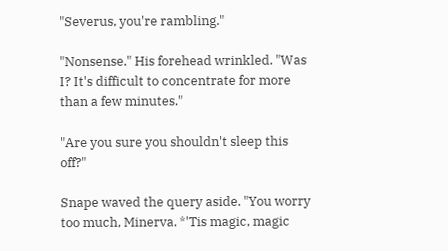"Severus, you're rambling."

"Nonsense." His forehead wrinkled. "Was I? It's difficult to concentrate for more than a few minutes."

"Are you sure you shouldn't sleep this off?"

Snape waved the query aside. "You worry too much, Minerva. *'Tis magic, magic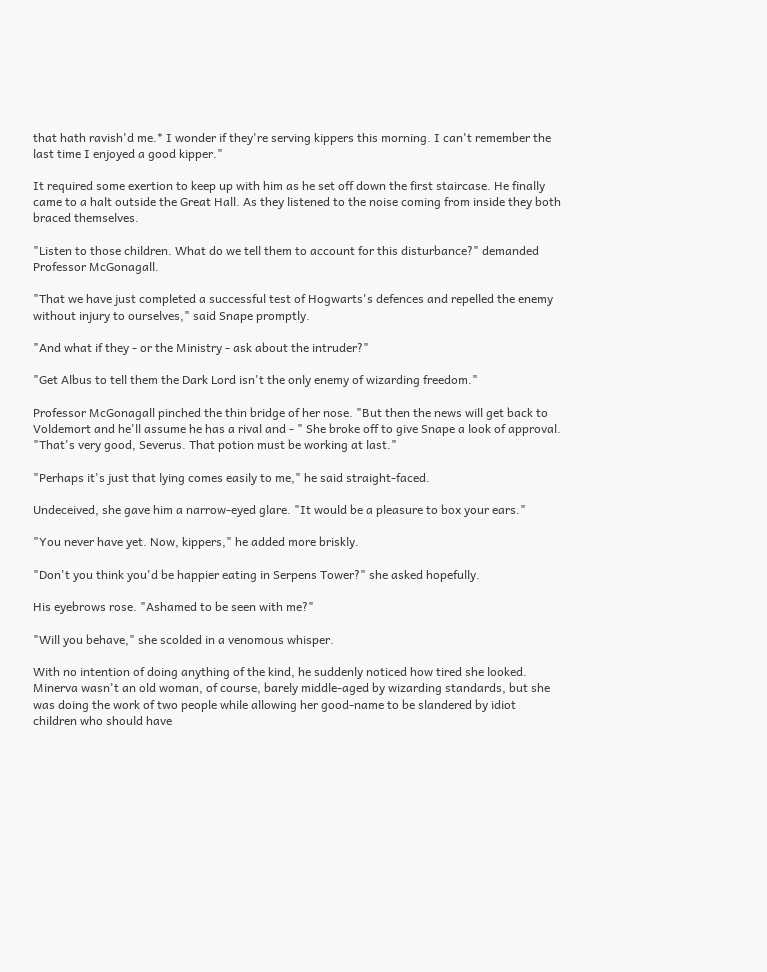that hath ravish'd me.* I wonder if they're serving kippers this morning. I can't remember the last time I enjoyed a good kipper."

It required some exertion to keep up with him as he set off down the first staircase. He finally came to a halt outside the Great Hall. As they listened to the noise coming from inside they both braced themselves.

"Listen to those children. What do we tell them to account for this disturbance?" demanded Professor McGonagall.

"That we have just completed a successful test of Hogwarts's defences and repelled the enemy without injury to ourselves," said Snape promptly.

"And what if they - or the Ministry - ask about the intruder?"

"Get Albus to tell them the Dark Lord isn't the only enemy of wizarding freedom."

Professor McGonagall pinched the thin bridge of her nose. "But then the news will get back to Voldemort and he'll assume he has a rival and - " She broke off to give Snape a look of approval. "That's very good, Severus. That potion must be working at last."

"Perhaps it's just that lying comes easily to me," he said straight-faced.

Undeceived, she gave him a narrow-eyed glare. "It would be a pleasure to box your ears."

"You never have yet. Now, kippers," he added more briskly.

"Don't you think you'd be happier eating in Serpens Tower?" she asked hopefully.

His eyebrows rose. "Ashamed to be seen with me?"

"Will you behave," she scolded in a venomous whisper.

With no intention of doing anything of the kind, he suddenly noticed how tired she looked. Minerva wasn't an old woman, of course, barely middle-aged by wizarding standards, but she was doing the work of two people while allowing her good-name to be slandered by idiot children who should have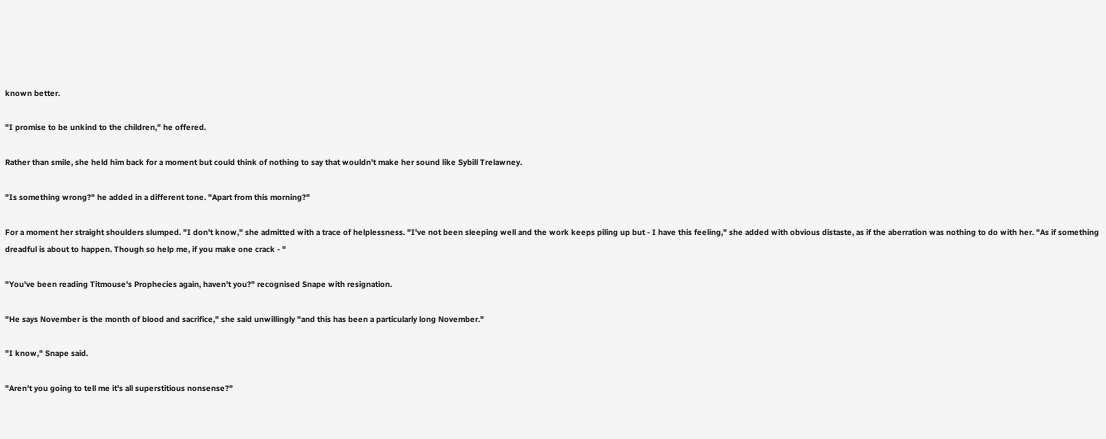known better.

"I promise to be unkind to the children," he offered.

Rather than smile, she held him back for a moment but could think of nothing to say that wouldn't make her sound like Sybill Trelawney.

"Is something wrong?" he added in a different tone. "Apart from this morning?"

For a moment her straight shoulders slumped. "I don't know," she admitted with a trace of helplessness. "I've not been sleeping well and the work keeps piling up but - I have this feeling," she added with obvious distaste, as if the aberration was nothing to do with her. "As if something dreadful is about to happen. Though so help me, if you make one crack - "

"You've been reading Titmouse's Prophecies again, haven't you?" recognised Snape with resignation.

"He says November is the month of blood and sacrifice," she said unwillingly "and this has been a particularly long November."

"I know," Snape said.

"Aren't you going to tell me it's all superstitious nonsense?"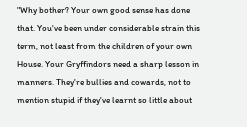"Why bother? Your own good sense has done that. You've been under considerable strain this term, not least from the children of your own House. Your Gryffindors need a sharp lesson in manners. They're bullies and cowards, not to mention stupid if they've learnt so little about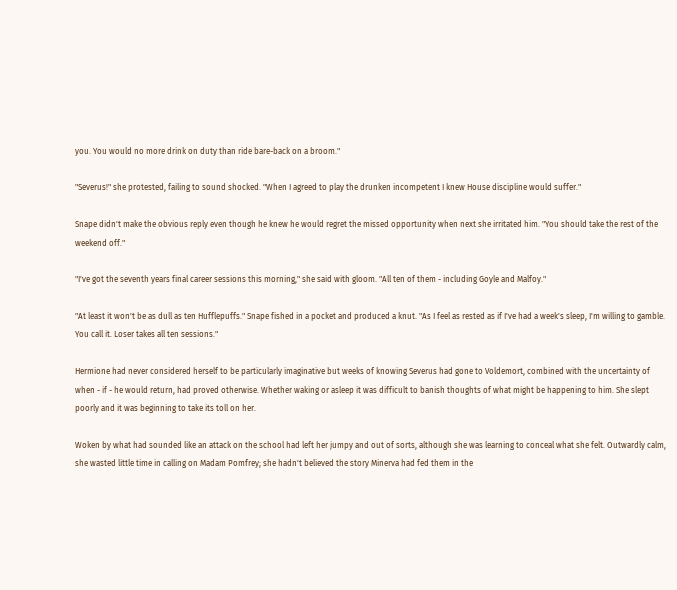you. You would no more drink on duty than ride bare-back on a broom."

"Severus!" she protested, failing to sound shocked. "When I agreed to play the drunken incompetent I knew House discipline would suffer."

Snape didn't make the obvious reply even though he knew he would regret the missed opportunity when next she irritated him. "You should take the rest of the weekend off."

"I've got the seventh years final career sessions this morning," she said with gloom. "All ten of them - including Goyle and Malfoy."

"At least it won't be as dull as ten Hufflepuffs." Snape fished in a pocket and produced a knut. "As I feel as rested as if I've had a week's sleep, I'm willing to gamble. You call it. Loser takes all ten sessions."

Hermione had never considered herself to be particularly imaginative but weeks of knowing Severus had gone to Voldemort, combined with the uncertainty of when - if - he would return, had proved otherwise. Whether waking or asleep it was difficult to banish thoughts of what might be happening to him. She slept poorly and it was beginning to take its toll on her.

Woken by what had sounded like an attack on the school had left her jumpy and out of sorts, although she was learning to conceal what she felt. Outwardly calm, she wasted little time in calling on Madam Pomfrey; she hadn't believed the story Minerva had fed them in the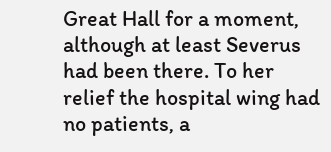Great Hall for a moment, although at least Severus had been there. To her relief the hospital wing had no patients, a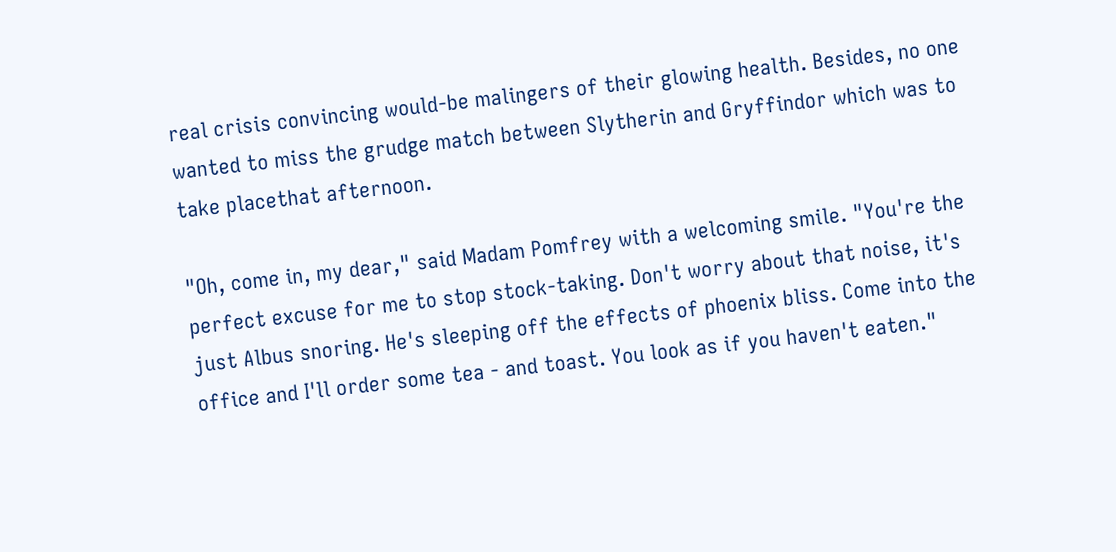real crisis convincing would-be malingers of their glowing health. Besides, no one wanted to miss the grudge match between Slytherin and Gryffindor which was to take placethat afternoon.

"Oh, come in, my dear," said Madam Pomfrey with a welcoming smile. "You're the perfect excuse for me to stop stock-taking. Don't worry about that noise, it's just Albus snoring. He's sleeping off the effects of phoenix bliss. Come into the office and I'll order some tea - and toast. You look as if you haven't eaten."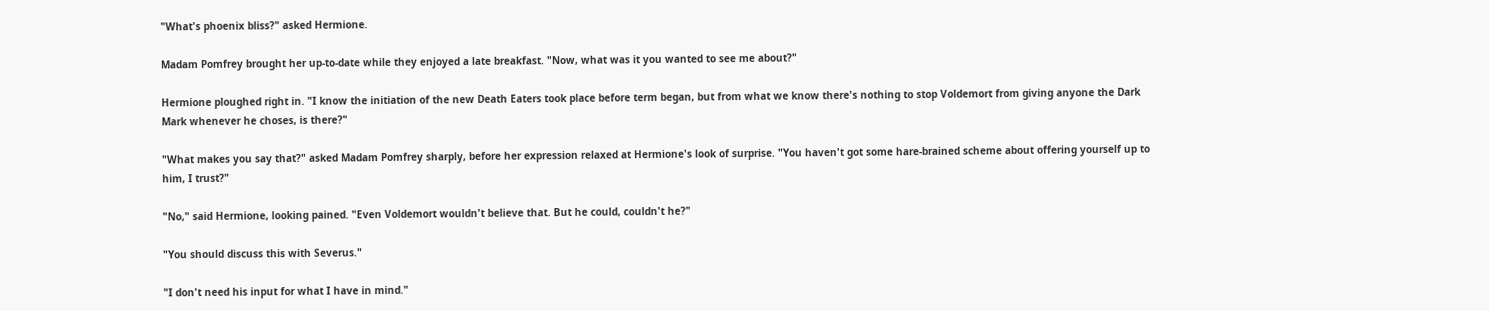"What's phoenix bliss?" asked Hermione.

Madam Pomfrey brought her up-to-date while they enjoyed a late breakfast. "Now, what was it you wanted to see me about?"

Hermione ploughed right in. "I know the initiation of the new Death Eaters took place before term began, but from what we know there's nothing to stop Voldemort from giving anyone the Dark Mark whenever he choses, is there?"

"What makes you say that?" asked Madam Pomfrey sharply, before her expression relaxed at Hermione's look of surprise. "You haven't got some hare-brained scheme about offering yourself up to him, I trust?"

"No," said Hermione, looking pained. "Even Voldemort wouldn't believe that. But he could, couldn't he?"

"You should discuss this with Severus."

"I don't need his input for what I have in mind."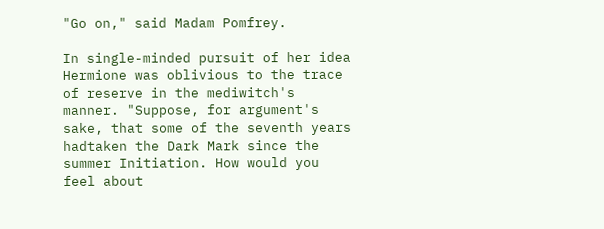"Go on," said Madam Pomfrey.

In single-minded pursuit of her idea Hermione was oblivious to the trace of reserve in the mediwitch's manner. "Suppose, for argument's sake, that some of the seventh years hadtaken the Dark Mark since the summer Initiation. How would you feel about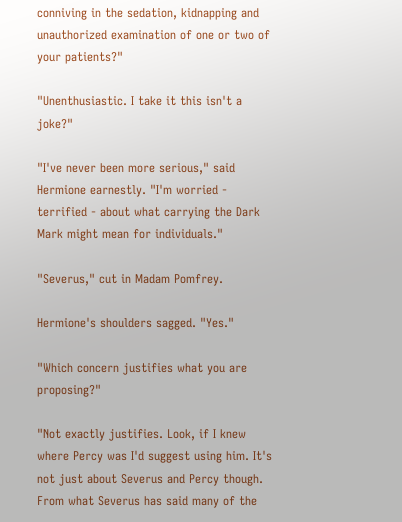conniving in the sedation, kidnapping and unauthorized examination of one or two of your patients?"

"Unenthusiastic. I take it this isn't a joke?"

"I've never been more serious," said Hermione earnestly. "I'm worried - terrified - about what carrying the Dark Mark might mean for individuals."

"Severus," cut in Madam Pomfrey.

Hermione's shoulders sagged. "Yes."

"Which concern justifies what you are proposing?"

"Not exactly justifies. Look, if I knew where Percy was I'd suggest using him. It's not just about Severus and Percy though. From what Severus has said many of the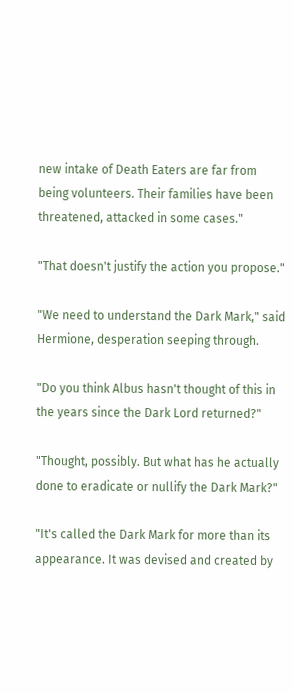new intake of Death Eaters are far from being volunteers. Their families have been threatened, attacked in some cases."

"That doesn't justify the action you propose."

"We need to understand the Dark Mark," said Hermione, desperation seeping through.

"Do you think Albus hasn't thought of this in the years since the Dark Lord returned?"

"Thought, possibly. But what has he actually done to eradicate or nullify the Dark Mark?"

"It's called the Dark Mark for more than its appearance. It was devised and created by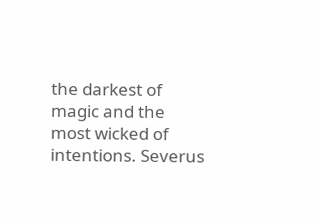the darkest of magic and the most wicked of intentions. Severus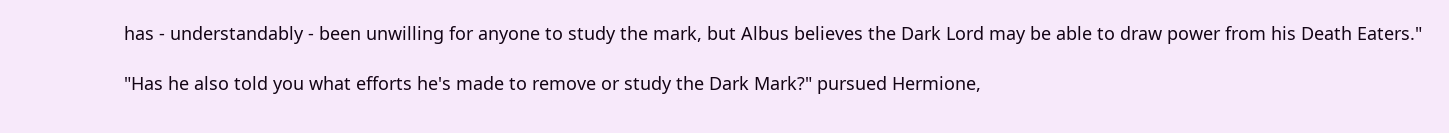has - understandably - been unwilling for anyone to study the mark, but Albus believes the Dark Lord may be able to draw power from his Death Eaters."

"Has he also told you what efforts he's made to remove or study the Dark Mark?" pursued Hermione,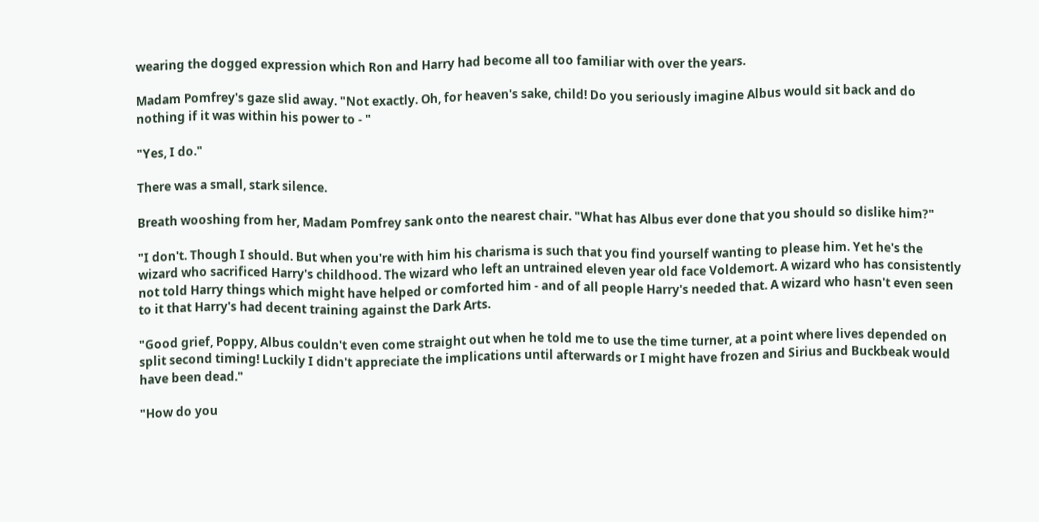wearing the dogged expression which Ron and Harry had become all too familiar with over the years.

Madam Pomfrey's gaze slid away. "Not exactly. Oh, for heaven's sake, child! Do you seriously imagine Albus would sit back and do nothing if it was within his power to - "

"Yes, I do."

There was a small, stark silence.

Breath wooshing from her, Madam Pomfrey sank onto the nearest chair. "What has Albus ever done that you should so dislike him?"

"I don't. Though I should. But when you're with him his charisma is such that you find yourself wanting to please him. Yet he's the wizard who sacrificed Harry's childhood. The wizard who left an untrained eleven year old face Voldemort. A wizard who has consistently not told Harry things which might have helped or comforted him - and of all people Harry's needed that. A wizard who hasn't even seen to it that Harry's had decent training against the Dark Arts.

"Good grief, Poppy, Albus couldn't even come straight out when he told me to use the time turner, at a point where lives depended on split second timing! Luckily I didn't appreciate the implications until afterwards or I might have frozen and Sirius and Buckbeak would have been dead."

"How do you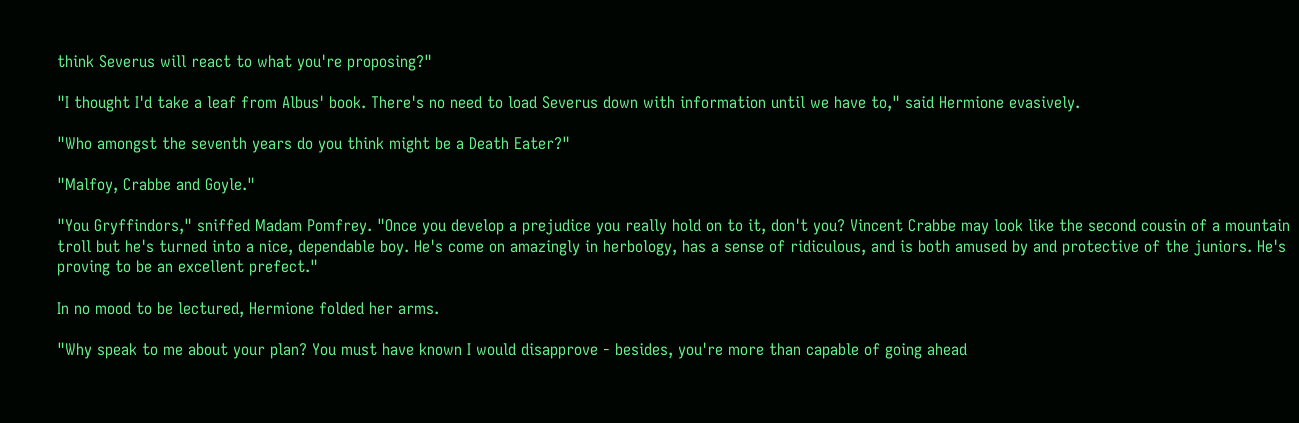think Severus will react to what you're proposing?"

"I thought I'd take a leaf from Albus' book. There's no need to load Severus down with information until we have to," said Hermione evasively.

"Who amongst the seventh years do you think might be a Death Eater?"

"Malfoy, Crabbe and Goyle."

"You Gryffindors," sniffed Madam Pomfrey. "Once you develop a prejudice you really hold on to it, don't you? Vincent Crabbe may look like the second cousin of a mountain troll but he's turned into a nice, dependable boy. He's come on amazingly in herbology, has a sense of ridiculous, and is both amused by and protective of the juniors. He's proving to be an excellent prefect."

In no mood to be lectured, Hermione folded her arms.

"Why speak to me about your plan? You must have known I would disapprove - besides, you're more than capable of going ahead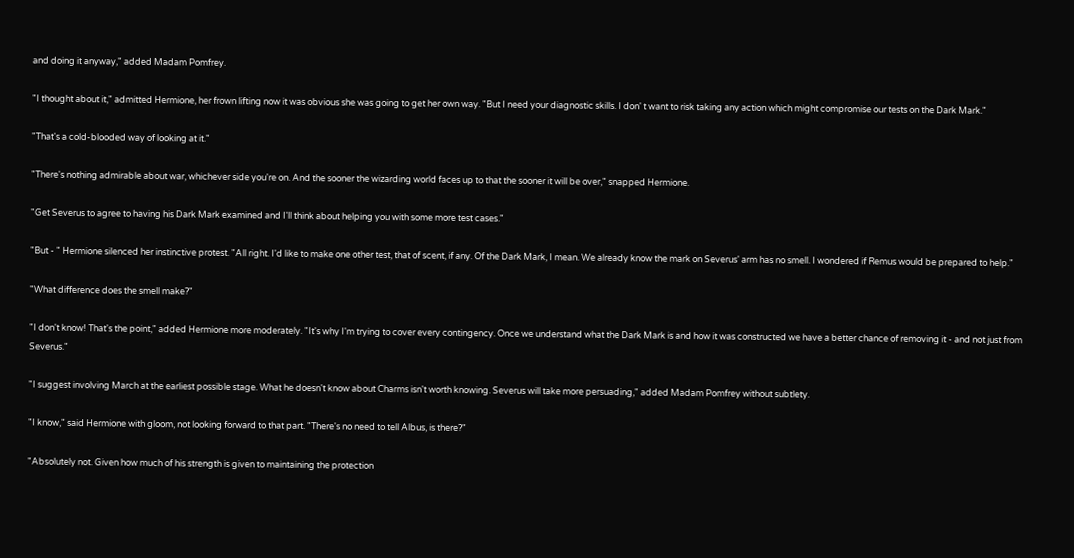and doing it anyway," added Madam Pomfrey.

"I thought about it," admitted Hermione, her frown lifting now it was obvious she was going to get her own way. "But I need your diagnostic skills. I don' t want to risk taking any action which might compromise our tests on the Dark Mark."

"That's a cold-blooded way of looking at it."

"There's nothing admirable about war, whichever side you're on. And the sooner the wizarding world faces up to that the sooner it will be over," snapped Hermione.

"Get Severus to agree to having his Dark Mark examined and I'll think about helping you with some more test cases."

"But - " Hermione silenced her instinctive protest. "All right. I'd like to make one other test, that of scent, if any. Of the Dark Mark, I mean. We already know the mark on Severus' arm has no smell. I wondered if Remus would be prepared to help."

"What difference does the smell make?"

"I don't know! That's the point," added Hermione more moderately. "It's why I'm trying to cover every contingency. Once we understand what the Dark Mark is and how it was constructed we have a better chance of removing it - and not just from Severus."

"I suggest involving March at the earliest possible stage. What he doesn't know about Charms isn't worth knowing. Severus will take more persuading," added Madam Pomfrey without subtlety.

"I know," said Hermione with gloom, not looking forward to that part. "There's no need to tell Albus, is there?"

"Absolutely not. Given how much of his strength is given to maintaining the protection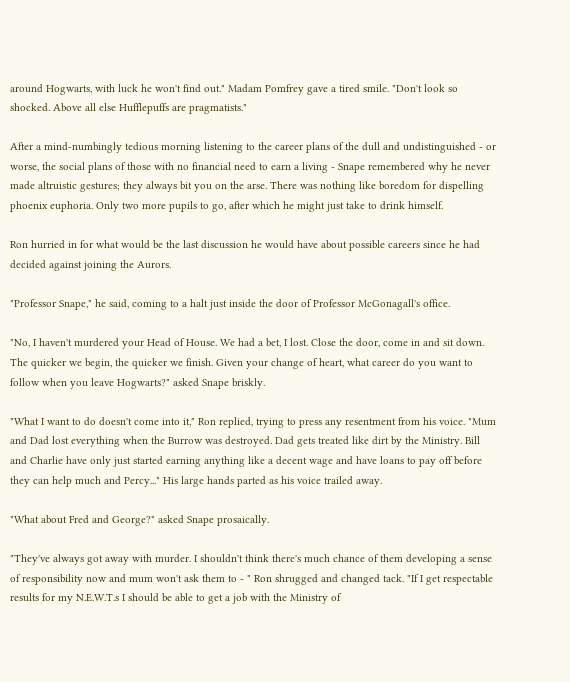around Hogwarts, with luck he won't find out." Madam Pomfrey gave a tired smile. "Don't look so shocked. Above all else Hufflepuffs are pragmatists."

After a mind-numbingly tedious morning listening to the career plans of the dull and undistinguished - or worse, the social plans of those with no financial need to earn a living - Snape remembered why he never made altruistic gestures; they always bit you on the arse. There was nothing like boredom for dispelling phoenix euphoria. Only two more pupils to go, after which he might just take to drink himself.

Ron hurried in for what would be the last discussion he would have about possible careers since he had decided against joining the Aurors.

"Professor Snape," he said, coming to a halt just inside the door of Professor McGonagall's office.

"No, I haven't murdered your Head of House. We had a bet, I lost. Close the door, come in and sit down. The quicker we begin, the quicker we finish. Given your change of heart, what career do you want to follow when you leave Hogwarts?" asked Snape briskly.

"What I want to do doesn't come into it," Ron replied, trying to press any resentment from his voice. "Mum and Dad lost everything when the Burrow was destroyed. Dad gets treated like dirt by the Ministry. Bill and Charlie have only just started earning anything like a decent wage and have loans to pay off before they can help much and Percy..." His large hands parted as his voice trailed away.

"What about Fred and George?" asked Snape prosaically.

"They've always got away with murder. I shouldn't think there's much chance of them developing a sense of responsibility now and mum won't ask them to - " Ron shrugged and changed tack. "If I get respectable results for my N.E.W.T.s I should be able to get a job with the Ministry of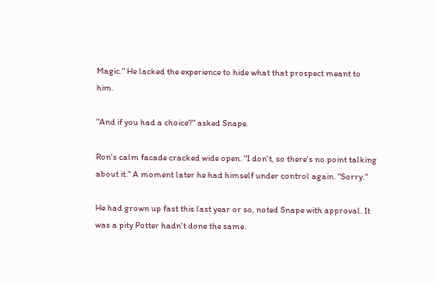Magic." He lacked the experience to hide what that prospect meant to him.

"And if you had a choice?" asked Snape.

Ron's calm facade cracked wide open. "I don't, so there's no point talking about it." A moment later he had himself under control again. "Sorry."

He had grown up fast this last year or so, noted Snape with approval. It was a pity Potter hadn't done the same.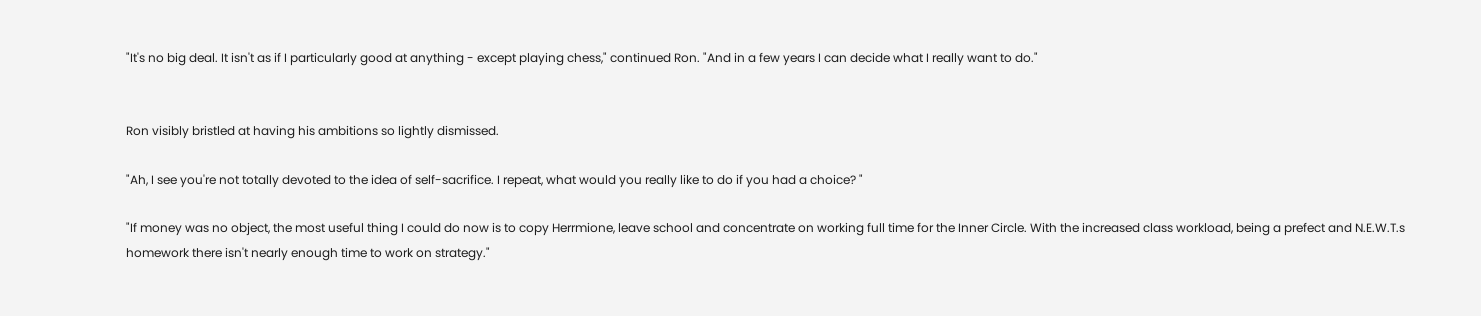"It's no big deal. It isn't as if I particularly good at anything - except playing chess," continued Ron. "And in a few years I can decide what I really want to do."


Ron visibly bristled at having his ambitions so lightly dismissed.

"Ah, I see you're not totally devoted to the idea of self-sacrifice. I repeat, what would you really like to do if you had a choice? "

"If money was no object, the most useful thing I could do now is to copy Herrmione, leave school and concentrate on working full time for the Inner Circle. With the increased class workload, being a prefect and N.E.W.T.s homework there isn't nearly enough time to work on strategy."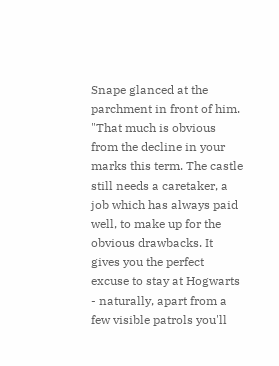Snape glanced at the parchment in front of him. "That much is obvious from the decline in your marks this term. The castle still needs a caretaker, a job which has always paid well, to make up for the obvious drawbacks. It gives you the perfect excuse to stay at Hogwarts - naturally, apart from a few visible patrols you'll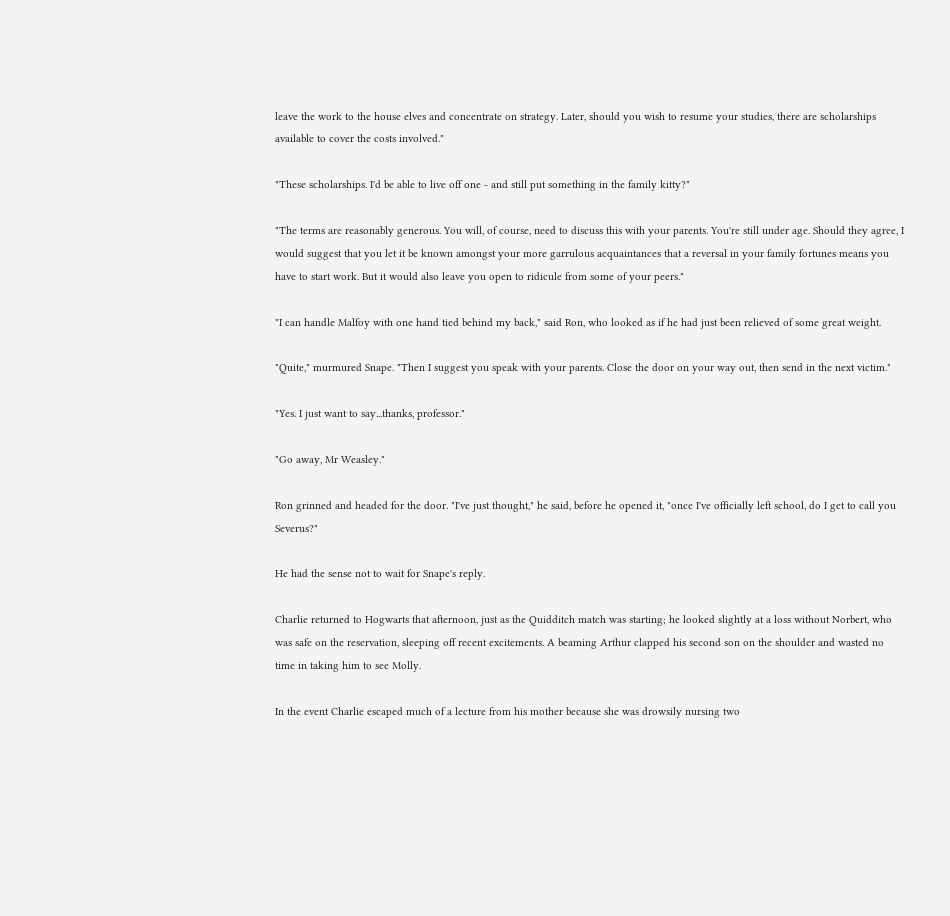leave the work to the house elves and concentrate on strategy. Later, should you wish to resume your studies, there are scholarships available to cover the costs involved."

"These scholarships. I'd be able to live off one - and still put something in the family kitty?"

"The terms are reasonably generous. You will, of course, need to discuss this with your parents. You're still under age. Should they agree, I would suggest that you let it be known amongst your more garrulous acquaintances that a reversal in your family fortunes means you have to start work. But it would also leave you open to ridicule from some of your peers."

"I can handle Malfoy with one hand tied behind my back," said Ron, who looked as if he had just been relieved of some great weight.

"Quite," murmured Snape. "Then I suggest you speak with your parents. Close the door on your way out, then send in the next victim."

"Yes. I just want to say...thanks, professor."

"Go away, Mr Weasley."

Ron grinned and headed for the door. "I've just thought," he said, before he opened it, "once I've officially left school, do I get to call you Severus?"

He had the sense not to wait for Snape's reply.

Charlie returned to Hogwarts that afternoon, just as the Quidditch match was starting; he looked slightly at a loss without Norbert, who was safe on the reservation, sleeping off recent excitements. A beaming Arthur clapped his second son on the shoulder and wasted no time in taking him to see Molly.

In the event Charlie escaped much of a lecture from his mother because she was drowsily nursing two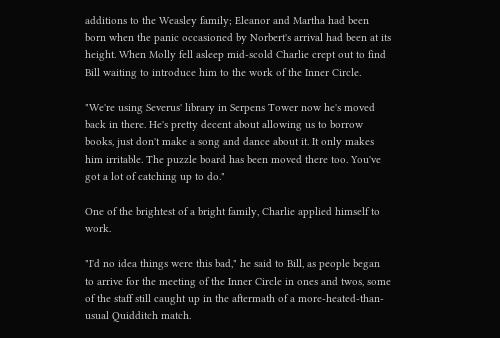additions to the Weasley family; Eleanor and Martha had been born when the panic occasioned by Norbert's arrival had been at its height. When Molly fell asleep mid-scold Charlie crept out to find Bill waiting to introduce him to the work of the Inner Circle.

"We're using Severus' library in Serpens Tower now he's moved back in there. He's pretty decent about allowing us to borrow books, just don't make a song and dance about it. It only makes him irritable. The puzzle board has been moved there too. You've got a lot of catching up to do."

One of the brightest of a bright family, Charlie applied himself to work.

"I'd no idea things were this bad," he said to Bill, as people began to arrive for the meeting of the Inner Circle in ones and twos, some of the staff still caught up in the aftermath of a more-heated-than-usual Quidditch match.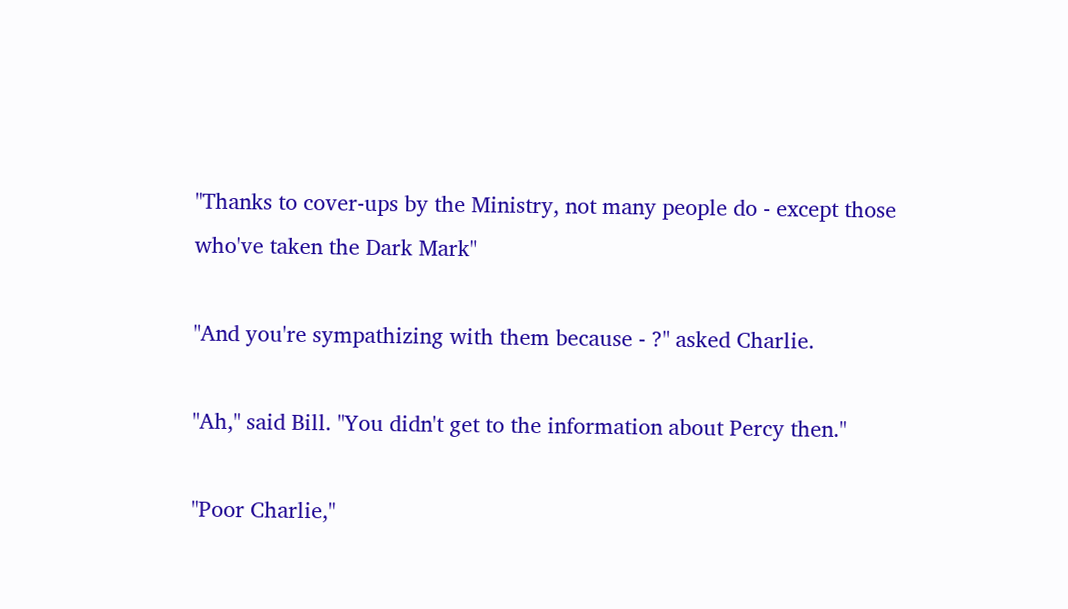"Thanks to cover-ups by the Ministry, not many people do - except those who've taken the Dark Mark"

"And you're sympathizing with them because - ?" asked Charlie.

"Ah," said Bill. "You didn't get to the information about Percy then."

"Poor Charlie,"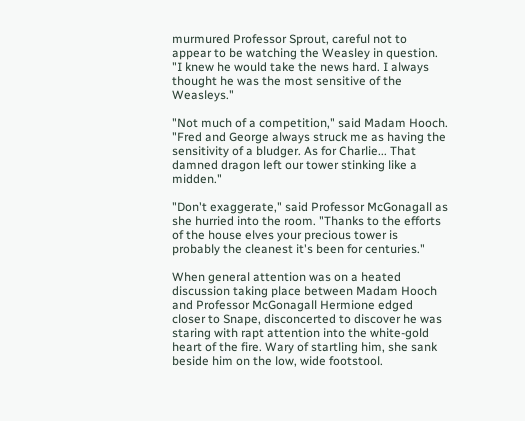murmured Professor Sprout, careful not to appear to be watching the Weasley in question. "I knew he would take the news hard. I always thought he was the most sensitive of the Weasleys."

"Not much of a competition," said Madam Hooch. "Fred and George always struck me as having the sensitivity of a bludger. As for Charlie... That damned dragon left our tower stinking like a midden."

"Don't exaggerate," said Professor McGonagall as she hurried into the room. "Thanks to the efforts of the house elves your precious tower is probably the cleanest it's been for centuries."

When general attention was on a heated discussion taking place between Madam Hooch and Professor McGonagall Hermione edged closer to Snape, disconcerted to discover he was staring with rapt attention into the white-gold heart of the fire. Wary of startling him, she sank beside him on the low, wide footstool.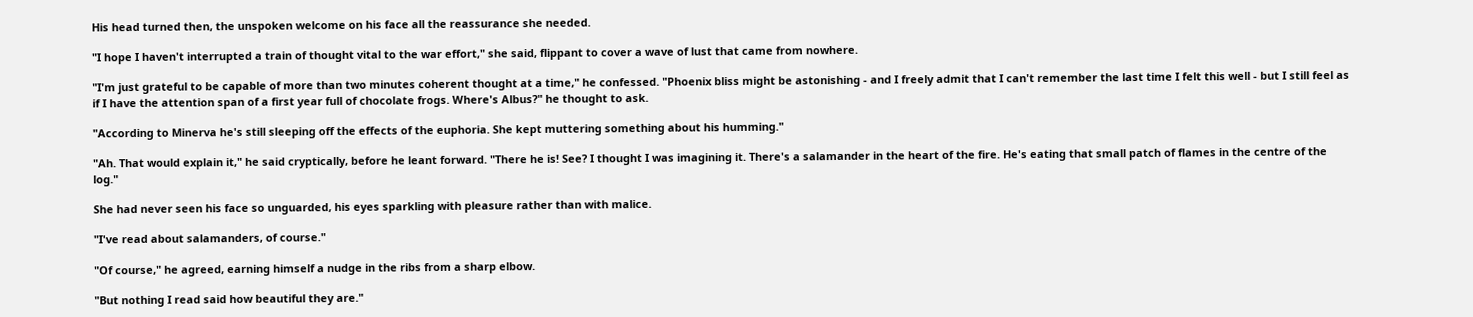His head turned then, the unspoken welcome on his face all the reassurance she needed.

"I hope I haven't interrupted a train of thought vital to the war effort," she said, flippant to cover a wave of lust that came from nowhere.

"I'm just grateful to be capable of more than two minutes coherent thought at a time," he confessed. "Phoenix bliss might be astonishing - and I freely admit that I can't remember the last time I felt this well - but I still feel as if I have the attention span of a first year full of chocolate frogs. Where's Albus?" he thought to ask.

"According to Minerva he's still sleeping off the effects of the euphoria. She kept muttering something about his humming."

"Ah. That would explain it," he said cryptically, before he leant forward. "There he is! See? I thought I was imagining it. There's a salamander in the heart of the fire. He's eating that small patch of flames in the centre of the log."

She had never seen his face so unguarded, his eyes sparkling with pleasure rather than with malice.

"I've read about salamanders, of course."

"Of course," he agreed, earning himself a nudge in the ribs from a sharp elbow.

"But nothing I read said how beautiful they are."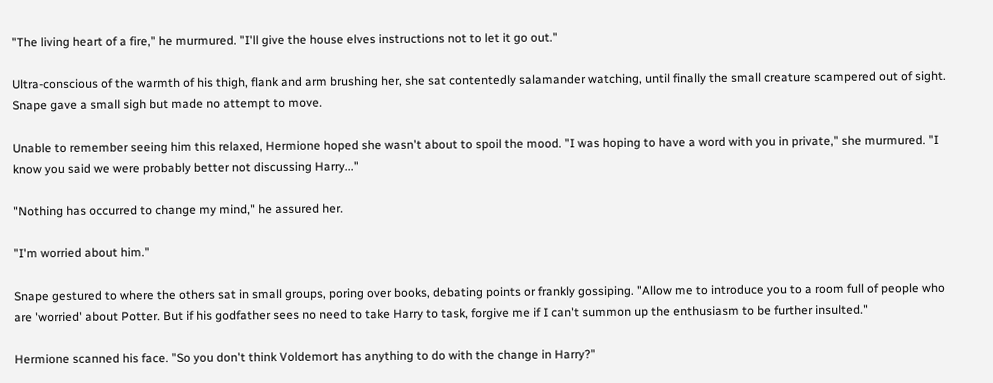"The living heart of a fire," he murmured. "I'll give the house elves instructions not to let it go out."

Ultra-conscious of the warmth of his thigh, flank and arm brushing her, she sat contentedly salamander watching, until finally the small creature scampered out of sight. Snape gave a small sigh but made no attempt to move.

Unable to remember seeing him this relaxed, Hermione hoped she wasn't about to spoil the mood. "I was hoping to have a word with you in private," she murmured. "I know you said we were probably better not discussing Harry..."

"Nothing has occurred to change my mind," he assured her.

"I'm worried about him."

Snape gestured to where the others sat in small groups, poring over books, debating points or frankly gossiping. "Allow me to introduce you to a room full of people who are 'worried' about Potter. But if his godfather sees no need to take Harry to task, forgive me if I can't summon up the enthusiasm to be further insulted."

Hermione scanned his face. "So you don't think Voldemort has anything to do with the change in Harry?"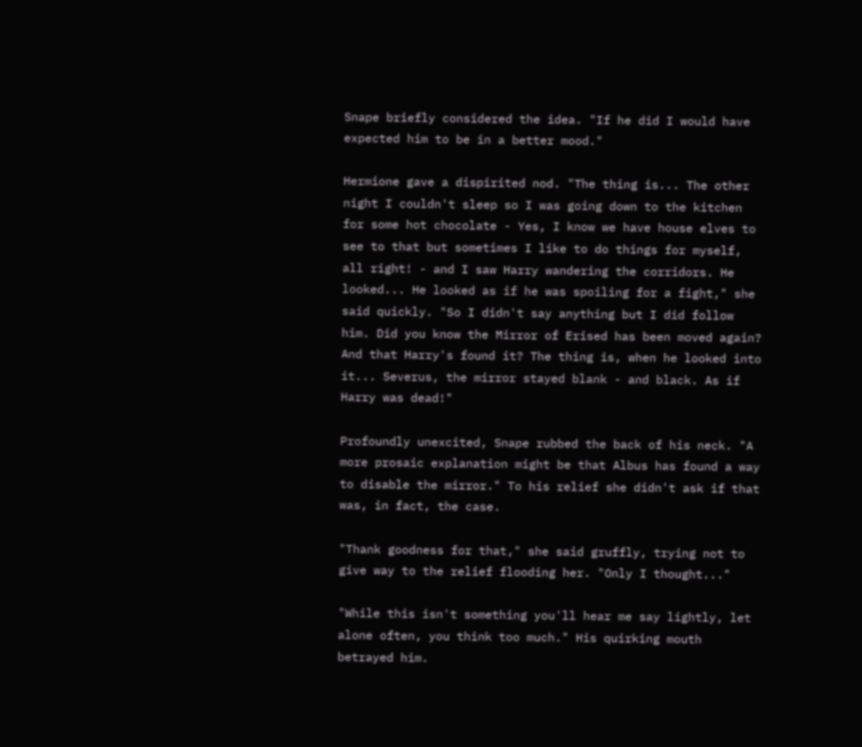Snape briefly considered the idea. "If he did I would have expected him to be in a better mood."

Hermione gave a dispirited nod. "The thing is... The other night I couldn't sleep so I was going down to the kitchen for some hot chocolate - Yes, I know we have house elves to see to that but sometimes I like to do things for myself, all right! - and I saw Harry wandering the corridors. He looked... He looked as if he was spoiling for a fight," she said quickly. "So I didn't say anything but I did follow him. Did you know the Mirror of Erised has been moved again? And that Harry's found it? The thing is, when he looked into it... Severus, the mirror stayed blank - and black. As if Harry was dead!"

Profoundly unexcited, Snape rubbed the back of his neck. "A more prosaic explanation might be that Albus has found a way to disable the mirror." To his relief she didn't ask if that was, in fact, the case.

"Thank goodness for that," she said gruffly, trying not to give way to the relief flooding her. "Only I thought..."

"While this isn't something you'll hear me say lightly, let alone often, you think too much." His quirking mouth betrayed him.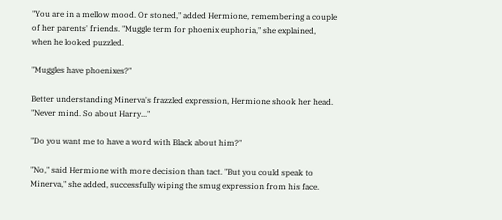"You are in a mellow mood. Or stoned," added Hermione, remembering a couple of her parents' friends. "Muggle term for phoenix euphoria," she explained, when he looked puzzled.

"Muggles have phoenixes?"

Better understanding Minerva's frazzled expression, Hermione shook her head. "Never mind. So about Harry..."

"Do you want me to have a word with Black about him?"

"No," said Hermione with more decision than tact. "But you could speak to Minerva," she added, successfully wiping the smug expression from his face.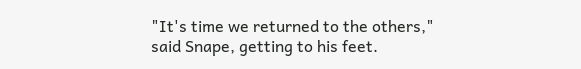"It's time we returned to the others," said Snape, getting to his feet.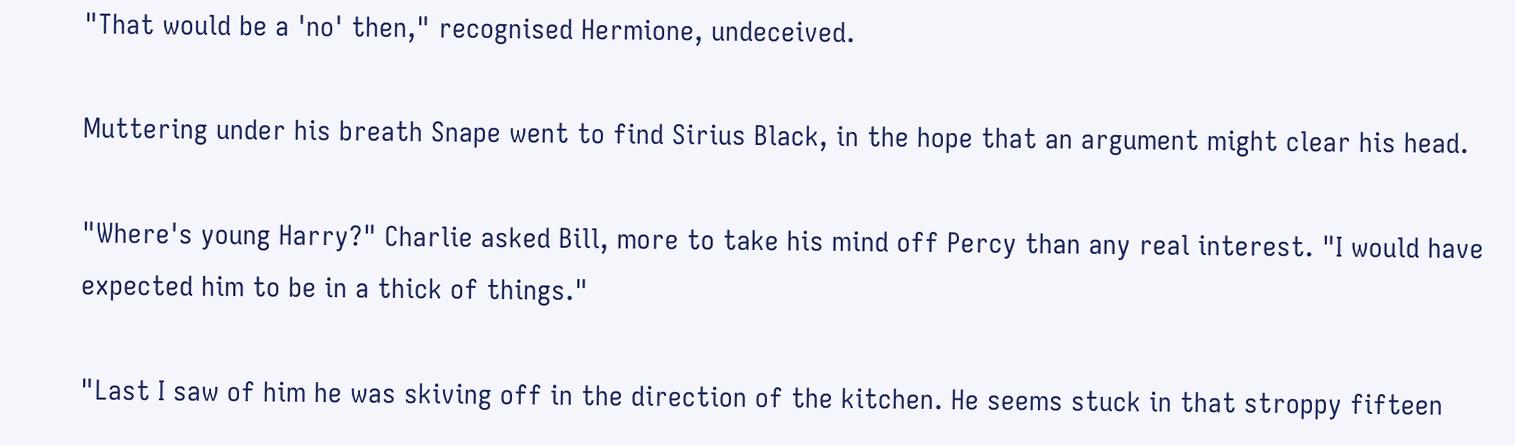"That would be a 'no' then," recognised Hermione, undeceived.

Muttering under his breath Snape went to find Sirius Black, in the hope that an argument might clear his head.

"Where's young Harry?" Charlie asked Bill, more to take his mind off Percy than any real interest. "I would have expected him to be in a thick of things."

"Last I saw of him he was skiving off in the direction of the kitchen. He seems stuck in that stroppy fifteen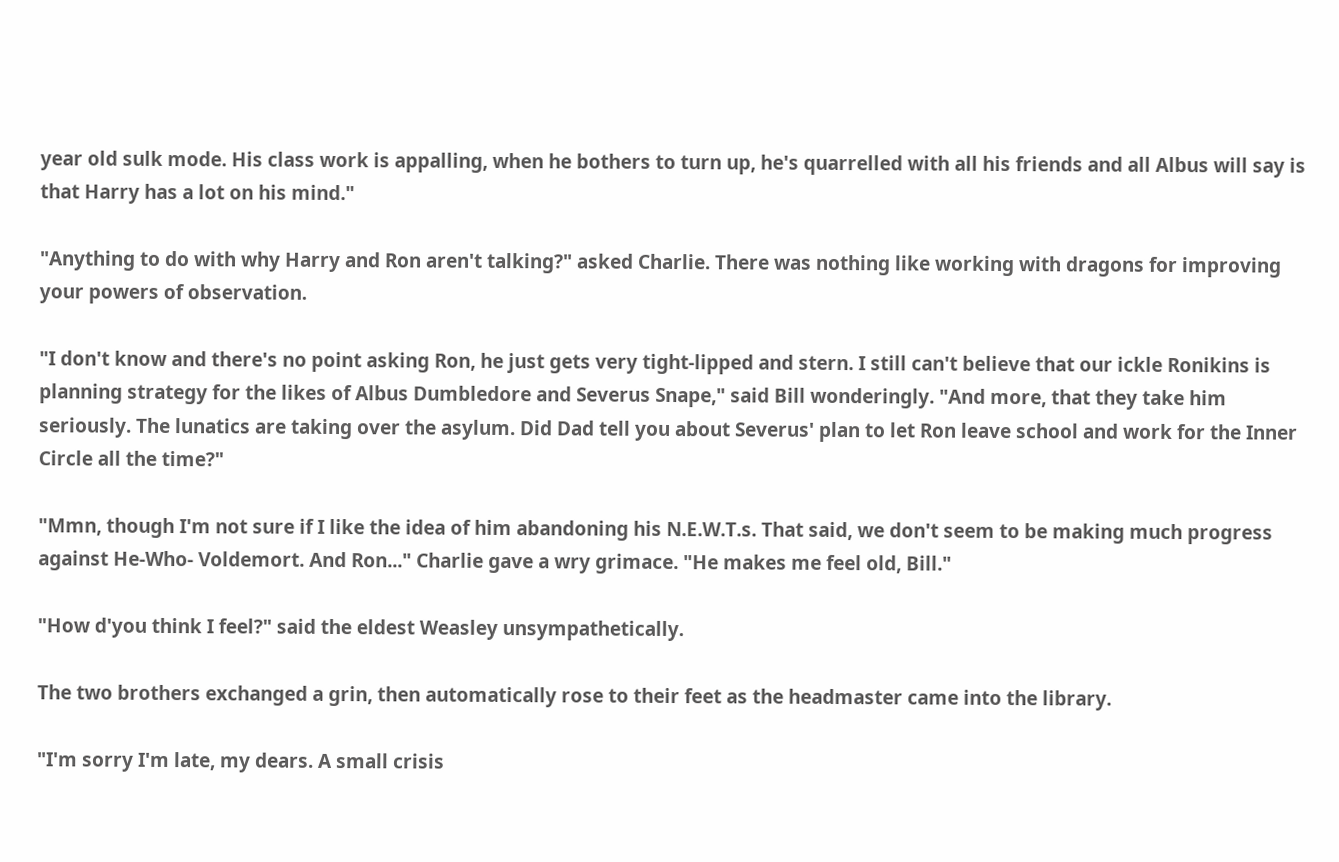year old sulk mode. His class work is appalling, when he bothers to turn up, he's quarrelled with all his friends and all Albus will say is that Harry has a lot on his mind."

"Anything to do with why Harry and Ron aren't talking?" asked Charlie. There was nothing like working with dragons for improving your powers of observation.

"I don't know and there's no point asking Ron, he just gets very tight-lipped and stern. I still can't believe that our ickle Ronikins is planning strategy for the likes of Albus Dumbledore and Severus Snape," said Bill wonderingly. "And more, that they take him seriously. The lunatics are taking over the asylum. Did Dad tell you about Severus' plan to let Ron leave school and work for the Inner Circle all the time?"

"Mmn, though I'm not sure if I like the idea of him abandoning his N.E.W.T.s. That said, we don't seem to be making much progress against He-Who- Voldemort. And Ron..." Charlie gave a wry grimace. "He makes me feel old, Bill."

"How d'you think I feel?" said the eldest Weasley unsympathetically.

The two brothers exchanged a grin, then automatically rose to their feet as the headmaster came into the library.

"I'm sorry I'm late, my dears. A small crisis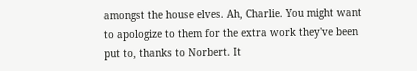amongst the house elves. Ah, Charlie. You might want to apologize to them for the extra work they've been put to, thanks to Norbert. It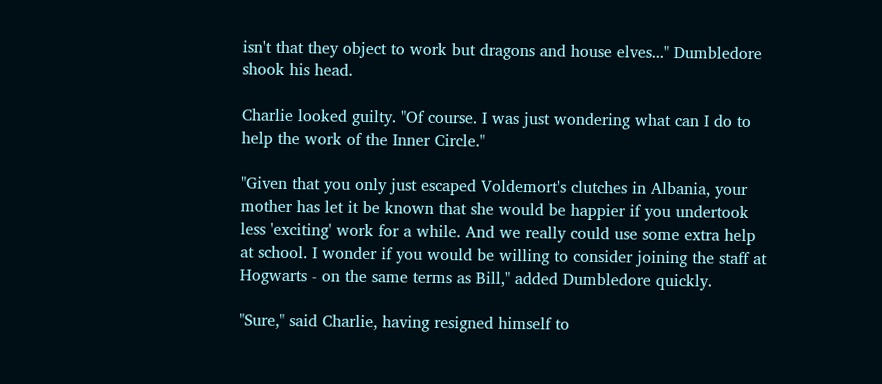isn't that they object to work but dragons and house elves..." Dumbledore shook his head.

Charlie looked guilty. "Of course. I was just wondering what can I do to help the work of the Inner Circle."

"Given that you only just escaped Voldemort's clutches in Albania, your mother has let it be known that she would be happier if you undertook less 'exciting' work for a while. And we really could use some extra help at school. I wonder if you would be willing to consider joining the staff at Hogwarts - on the same terms as Bill," added Dumbledore quickly.

"Sure," said Charlie, having resigned himself to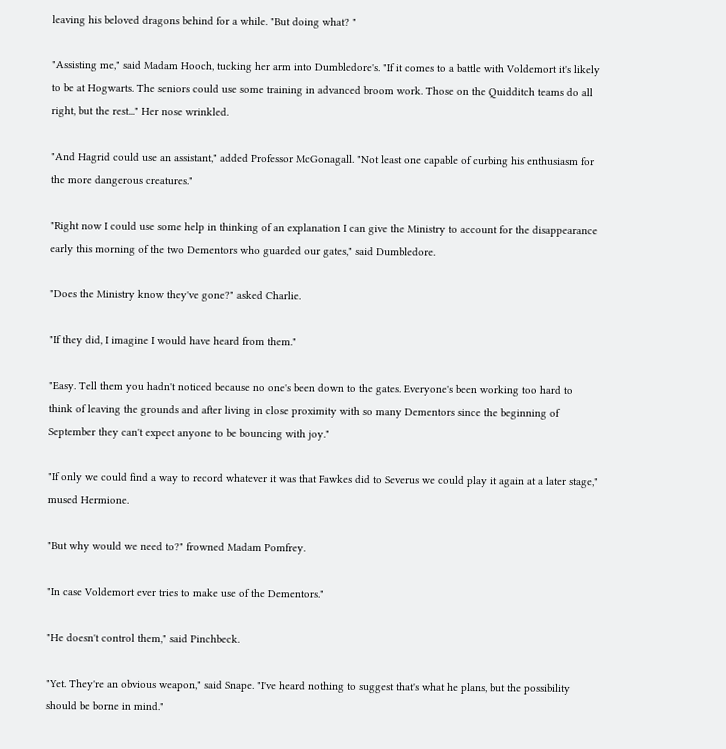leaving his beloved dragons behind for a while. "But doing what? "

"Assisting me," said Madam Hooch, tucking her arm into Dumbledore's. "If it comes to a battle with Voldemort it's likely to be at Hogwarts. The seniors could use some training in advanced broom work. Those on the Quidditch teams do all right, but the rest..." Her nose wrinkled.

"And Hagrid could use an assistant," added Professor McGonagall. "Not least one capable of curbing his enthusiasm for the more dangerous creatures."

"Right now I could use some help in thinking of an explanation I can give the Ministry to account for the disappearance early this morning of the two Dementors who guarded our gates," said Dumbledore.

"Does the Ministry know they've gone?" asked Charlie.

"If they did, I imagine I would have heard from them."

"Easy. Tell them you hadn't noticed because no one's been down to the gates. Everyone's been working too hard to think of leaving the grounds and after living in close proximity with so many Dementors since the beginning of September they can't expect anyone to be bouncing with joy."

"If only we could find a way to record whatever it was that Fawkes did to Severus we could play it again at a later stage," mused Hermione.

"But why would we need to?" frowned Madam Pomfrey.

"In case Voldemort ever tries to make use of the Dementors."

"He doesn't control them," said Pinchbeck.

"Yet. They're an obvious weapon," said Snape. "I've heard nothing to suggest that's what he plans, but the possibility should be borne in mind."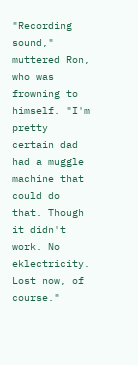"Recording sound," muttered Ron, who was frowning to himself. "I'm pretty certain dad had a muggle machine that could do that. Though it didn't work. No eklectricity. Lost now, of course."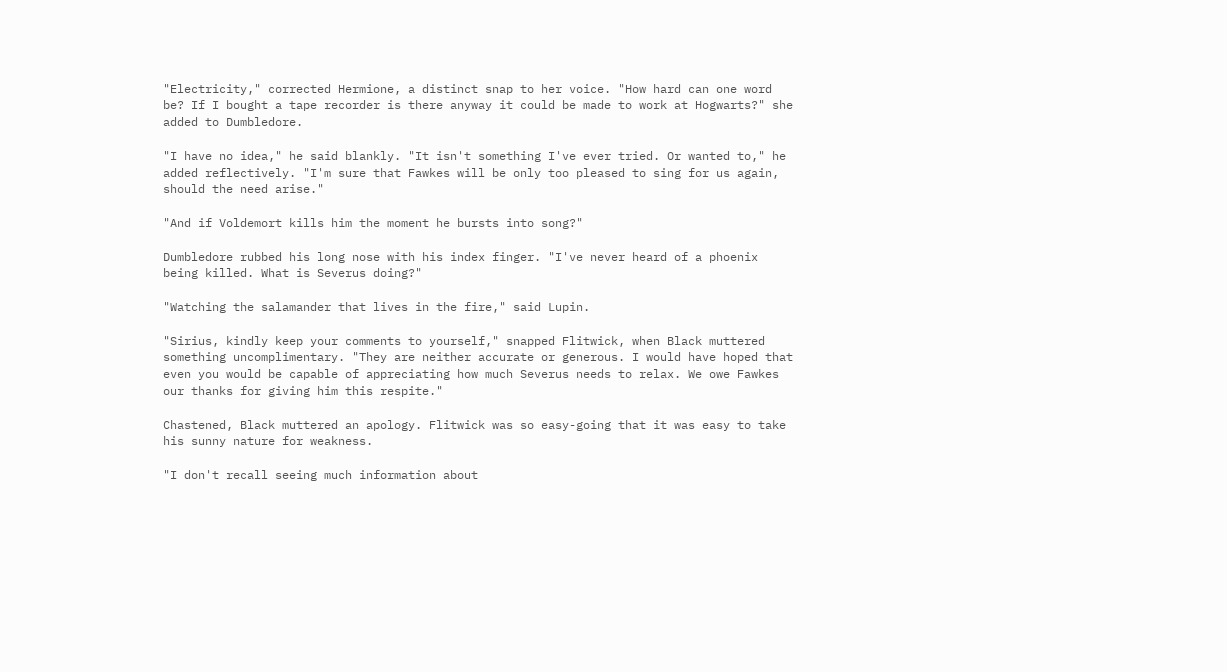"Electricity," corrected Hermione, a distinct snap to her voice. "How hard can one word be? If I bought a tape recorder is there anyway it could be made to work at Hogwarts?" she added to Dumbledore.

"I have no idea," he said blankly. "It isn't something I've ever tried. Or wanted to," he added reflectively. "I'm sure that Fawkes will be only too pleased to sing for us again, should the need arise."

"And if Voldemort kills him the moment he bursts into song?"

Dumbledore rubbed his long nose with his index finger. "I've never heard of a phoenix being killed. What is Severus doing?"

"Watching the salamander that lives in the fire," said Lupin.

"Sirius, kindly keep your comments to yourself," snapped Flitwick, when Black muttered something uncomplimentary. "They are neither accurate or generous. I would have hoped that even you would be capable of appreciating how much Severus needs to relax. We owe Fawkes our thanks for giving him this respite."

Chastened, Black muttered an apology. Flitwick was so easy-going that it was easy to take his sunny nature for weakness.

"I don't recall seeing much information about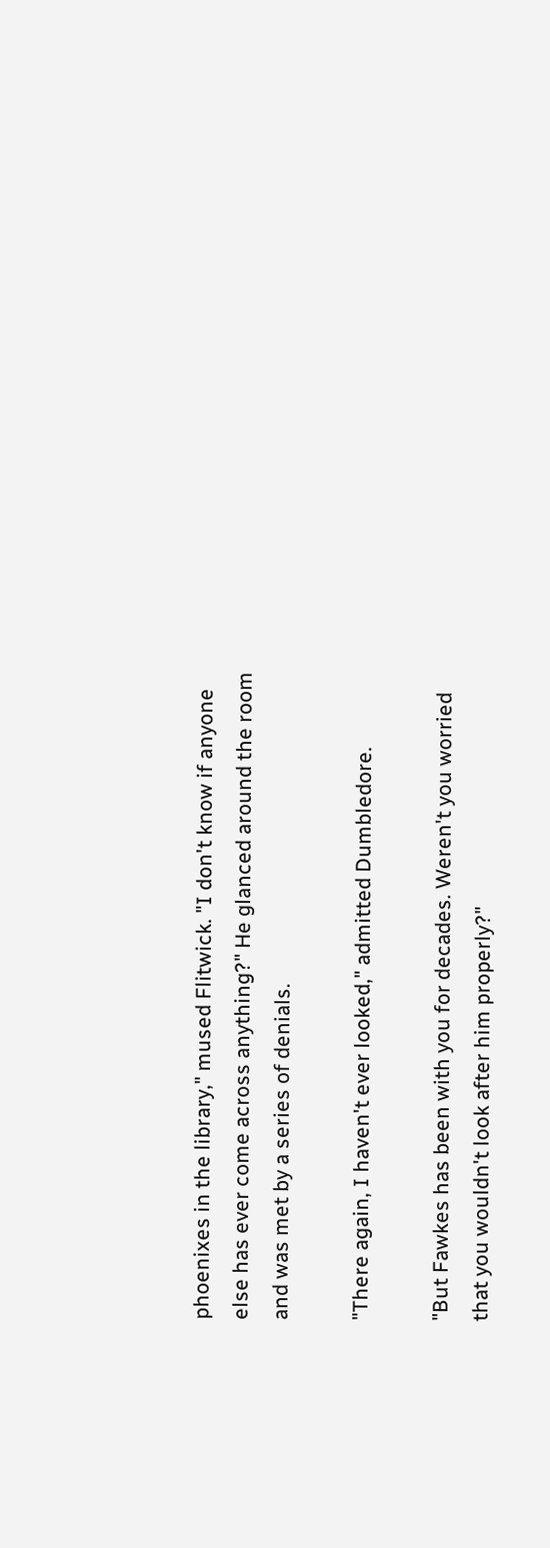phoenixes in the library," mused Flitwick. "I don't know if anyone else has ever come across anything?" He glanced around the room and was met by a series of denials.

"There again, I haven't ever looked," admitted Dumbledore.

"But Fawkes has been with you for decades. Weren't you worried that you wouldn't look after him properly?"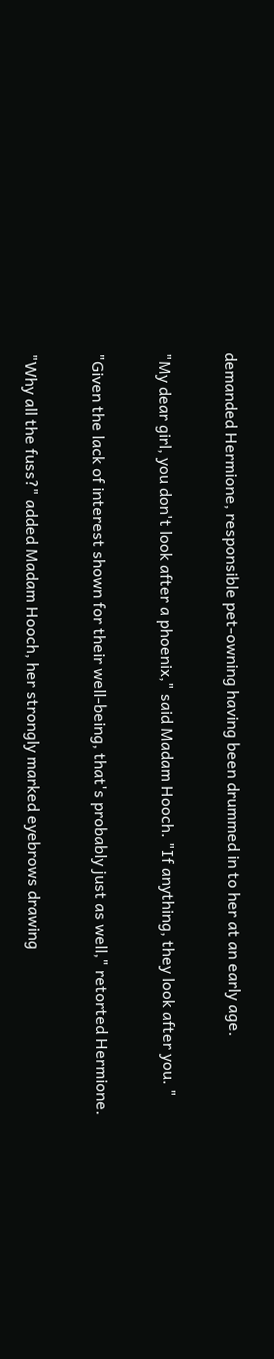demanded Hermione, responsible pet-owning having been drummed in to her at an early age.

"My dear girl, you don't look after a phoenix," said Madam Hooch. "If anything, they look after you. "

"Given the lack of interest shown for their well-being, that's probably just as well," retorted Hermione.

"Why all the fuss?" added Madam Hooch, her strongly marked eyebrows drawing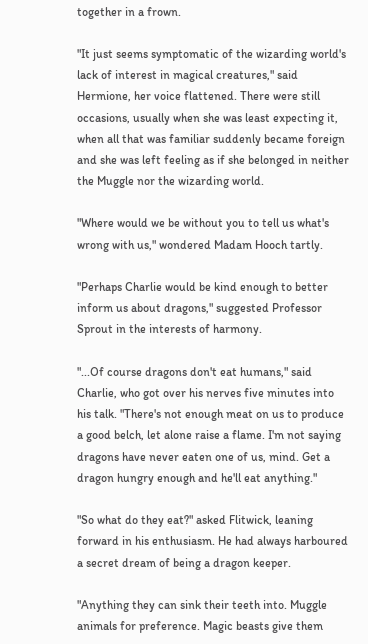together in a frown.

"It just seems symptomatic of the wizarding world's lack of interest in magical creatures," said Hermione, her voice flattened. There were still occasions, usually when she was least expecting it, when all that was familiar suddenly became foreign and she was left feeling as if she belonged in neither the Muggle nor the wizarding world.

"Where would we be without you to tell us what's wrong with us," wondered Madam Hooch tartly.

"Perhaps Charlie would be kind enough to better inform us about dragons," suggested Professor Sprout in the interests of harmony.

"...Of course dragons don't eat humans," said Charlie, who got over his nerves five minutes into his talk. "There's not enough meat on us to produce a good belch, let alone raise a flame. I'm not saying dragons have never eaten one of us, mind. Get a dragon hungry enough and he'll eat anything."

"So what do they eat?" asked Flitwick, leaning forward in his enthusiasm. He had always harboured a secret dream of being a dragon keeper.

"Anything they can sink their teeth into. Muggle animals for preference. Magic beasts give them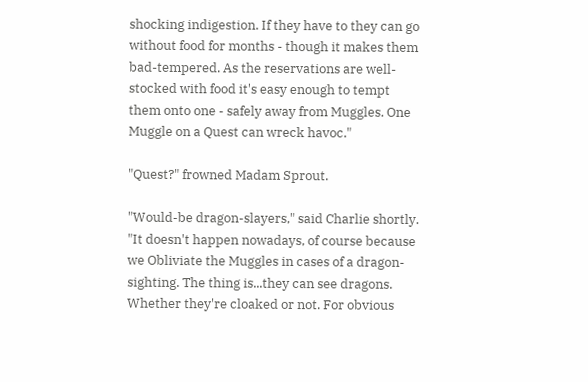shocking indigestion. If they have to they can go without food for months - though it makes them bad-tempered. As the reservations are well-stocked with food it's easy enough to tempt them onto one - safely away from Muggles. One Muggle on a Quest can wreck havoc."

"Quest?" frowned Madam Sprout.

"Would-be dragon-slayers," said Charlie shortly. "It doesn't happen nowadays, of course because we Obliviate the Muggles in cases of a dragon-sighting. The thing is...they can see dragons. Whether they're cloaked or not. For obvious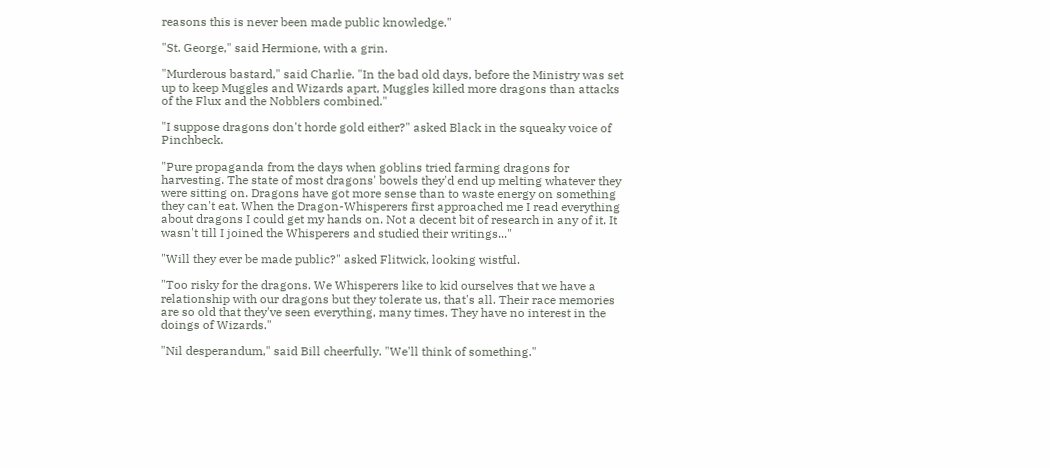reasons this is never been made public knowledge."

"St. George," said Hermione, with a grin.

"Murderous bastard," said Charlie. "In the bad old days, before the Ministry was set up to keep Muggles and Wizards apart, Muggles killed more dragons than attacks of the Flux and the Nobblers combined."

"I suppose dragons don't horde gold either?" asked Black in the squeaky voice of Pinchbeck.

"Pure propaganda from the days when goblins tried farming dragons for harvesting. The state of most dragons' bowels they'd end up melting whatever they were sitting on. Dragons have got more sense than to waste energy on something they can't eat. When the Dragon-Whisperers first approached me I read everything about dragons I could get my hands on. Not a decent bit of research in any of it. It wasn't till I joined the Whisperers and studied their writings..."

"Will they ever be made public?" asked Flitwick, looking wistful.

"Too risky for the dragons. We Whisperers like to kid ourselves that we have a relationship with our dragons but they tolerate us, that's all. Their race memories are so old that they've seen everything, many times. They have no interest in the doings of Wizards."

"Nil desperandum," said Bill cheerfully. "We'll think of something."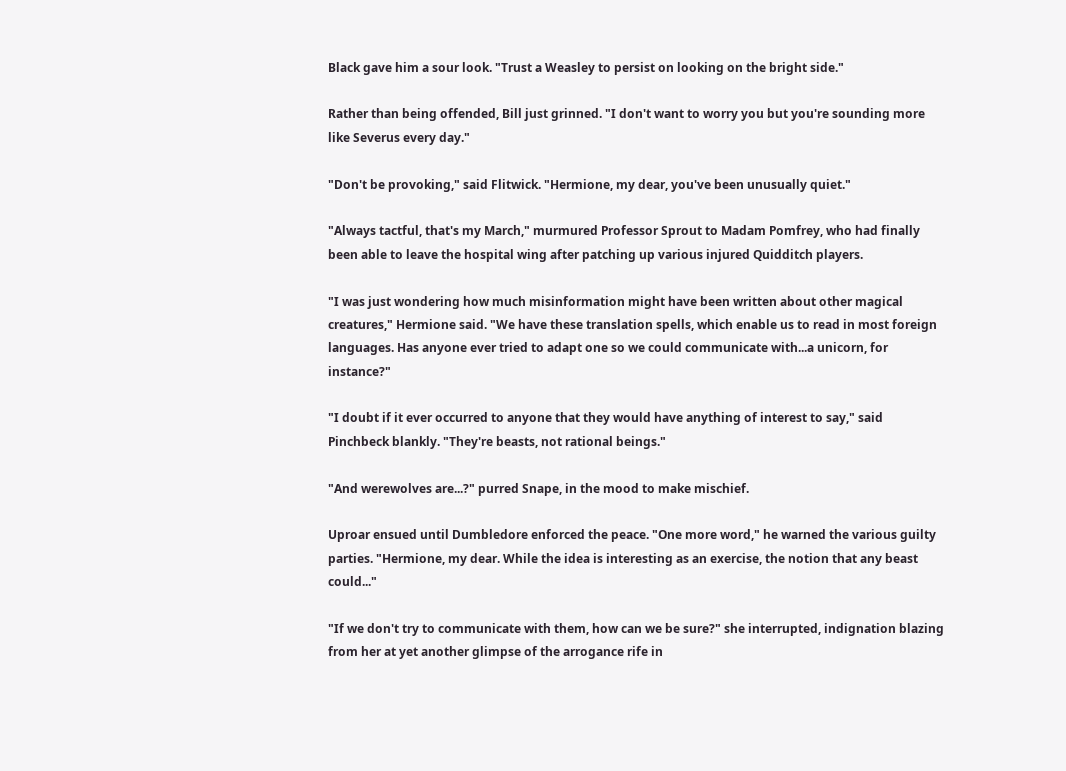Black gave him a sour look. "Trust a Weasley to persist on looking on the bright side."

Rather than being offended, Bill just grinned. "I don't want to worry you but you're sounding more like Severus every day."

"Don't be provoking," said Flitwick. "Hermione, my dear, you've been unusually quiet."

"Always tactful, that's my March," murmured Professor Sprout to Madam Pomfrey, who had finally been able to leave the hospital wing after patching up various injured Quidditch players.

"I was just wondering how much misinformation might have been written about other magical creatures," Hermione said. "We have these translation spells, which enable us to read in most foreign languages. Has anyone ever tried to adapt one so we could communicate with...a unicorn, for instance?"

"I doubt if it ever occurred to anyone that they would have anything of interest to say," said Pinchbeck blankly. "They're beasts, not rational beings."

"And werewolves are...?" purred Snape, in the mood to make mischief.

Uproar ensued until Dumbledore enforced the peace. "One more word," he warned the various guilty parties. "Hermione, my dear. While the idea is interesting as an exercise, the notion that any beast could..."

"If we don't try to communicate with them, how can we be sure?" she interrupted, indignation blazing from her at yet another glimpse of the arrogance rife in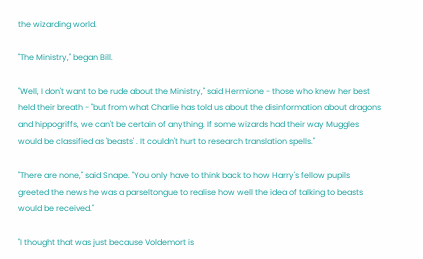the wizarding world.

"The Ministry," began Bill.

"Well, I don't want to be rude about the Ministry," said Hermione - those who knew her best held their breath - "but from what Charlie has told us about the disinformation about dragons and hippogriffs, we can't be certain of anything. If some wizards had their way Muggles would be classified as 'beasts' . It couldn't hurt to research translation spells."

"There are none," said Snape. "You only have to think back to how Harry's fellow pupils greeted the news he was a parseltongue to realise how well the idea of talking to beasts would be received."

"I thought that was just because Voldemort is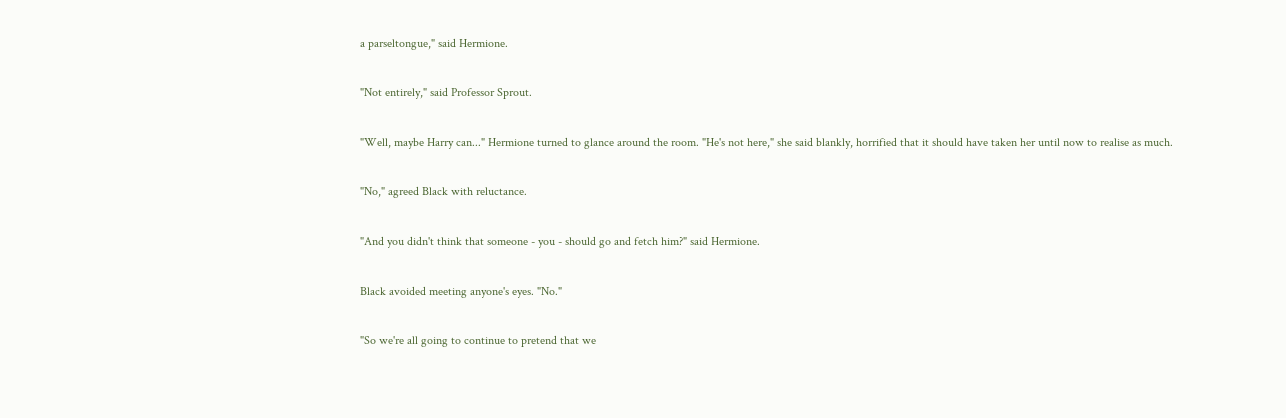a parseltongue," said Hermione.

"Not entirely," said Professor Sprout.

"Well, maybe Harry can..." Hermione turned to glance around the room. "He's not here," she said blankly, horrified that it should have taken her until now to realise as much.

"No," agreed Black with reluctance.

"And you didn't think that someone - you - should go and fetch him?" said Hermione.

Black avoided meeting anyone's eyes. "No."

"So we're all going to continue to pretend that we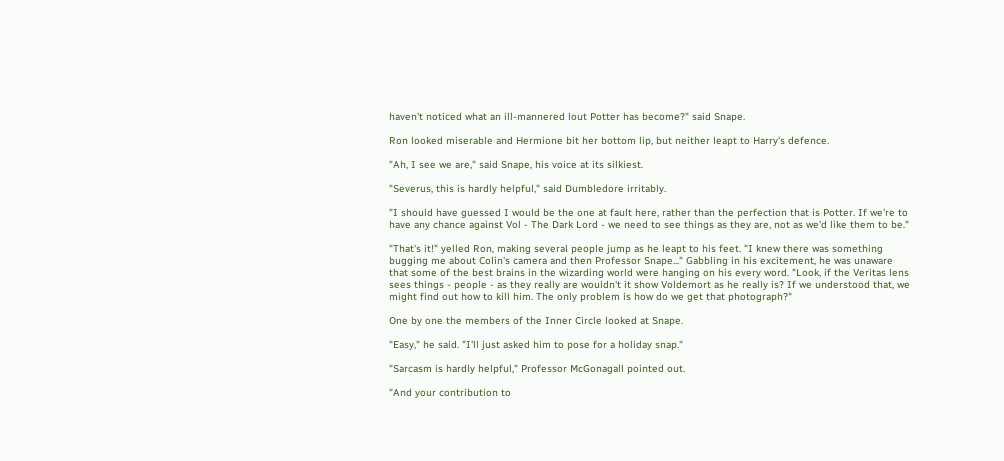haven't noticed what an ill-mannered lout Potter has become?" said Snape.

Ron looked miserable and Hermione bit her bottom lip, but neither leapt to Harry's defence.

"Ah, I see we are," said Snape, his voice at its silkiest.

"Severus, this is hardly helpful," said Dumbledore irritably.

"I should have guessed I would be the one at fault here, rather than the perfection that is Potter. If we're to have any chance against Vol - The Dark Lord - we need to see things as they are, not as we'd like them to be."

"That's it!" yelled Ron, making several people jump as he leapt to his feet. "I knew there was something bugging me about Colin's camera and then Professor Snape..." Gabbling in his excitement, he was unaware that some of the best brains in the wizarding world were hanging on his every word. "Look, if the Veritas lens sees things - people - as they really are wouldn't it show Voldemort as he really is? If we understood that, we might find out how to kill him. The only problem is how do we get that photograph?"

One by one the members of the Inner Circle looked at Snape.

"Easy," he said. "I'll just asked him to pose for a holiday snap."

"Sarcasm is hardly helpful," Professor McGonagall pointed out.

"And your contribution to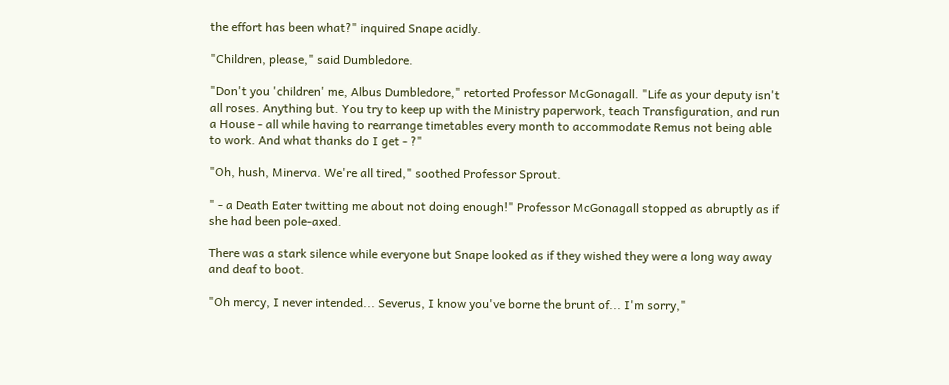the effort has been what?" inquired Snape acidly.

"Children, please," said Dumbledore.

"Don't you 'children' me, Albus Dumbledore," retorted Professor McGonagall. "Life as your deputy isn't all roses. Anything but. You try to keep up with the Ministry paperwork, teach Transfiguration, and run a House - all while having to rearrange timetables every month to accommodate Remus not being able to work. And what thanks do I get - ?"

"Oh, hush, Minerva. We're all tired," soothed Professor Sprout.

" - a Death Eater twitting me about not doing enough!" Professor McGonagall stopped as abruptly as if she had been pole-axed.

There was a stark silence while everyone but Snape looked as if they wished they were a long way away and deaf to boot.

"Oh mercy, I never intended... Severus, I know you've borne the brunt of... I'm sorry,"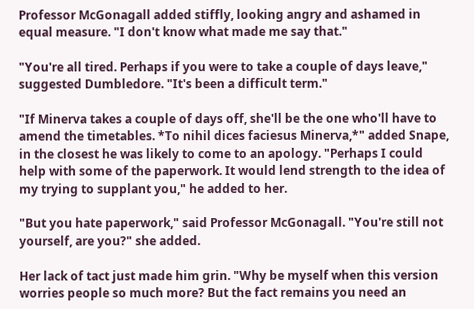Professor McGonagall added stiffly, looking angry and ashamed in equal measure. "I don't know what made me say that."

"You're all tired. Perhaps if you were to take a couple of days leave," suggested Dumbledore. "It's been a difficult term."

"If Minerva takes a couple of days off, she'll be the one who'll have to amend the timetables. *To nihil dices faciesus Minerva,*" added Snape, in the closest he was likely to come to an apology. "Perhaps I could help with some of the paperwork. It would lend strength to the idea of my trying to supplant you," he added to her.

"But you hate paperwork," said Professor McGonagall. "You're still not yourself, are you?" she added.

Her lack of tact just made him grin. "Why be myself when this version worries people so much more? But the fact remains you need an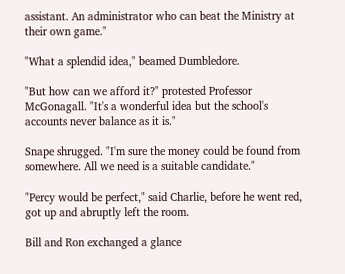assistant. An administrator who can beat the Ministry at their own game."

"What a splendid idea," beamed Dumbledore.

"But how can we afford it?" protested Professor McGonagall. "It's a wonderful idea but the school's accounts never balance as it is."

Snape shrugged. "I'm sure the money could be found from somewhere. All we need is a suitable candidate."

"Percy would be perfect," said Charlie, before he went red, got up and abruptly left the room.

Bill and Ron exchanged a glance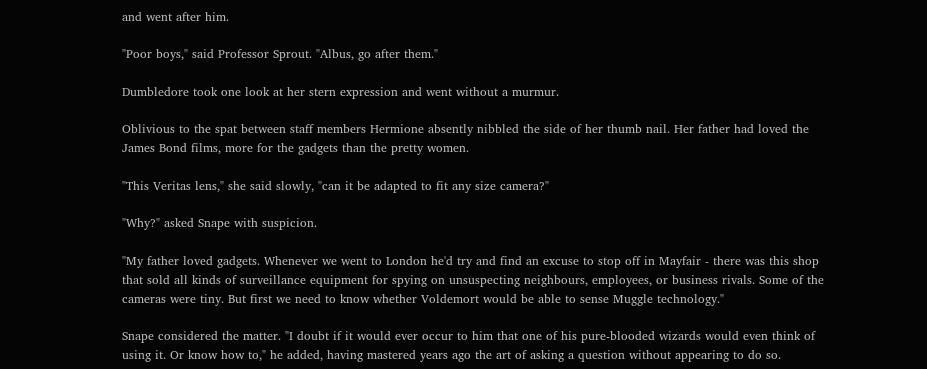and went after him.

"Poor boys," said Professor Sprout. "Albus, go after them."

Dumbledore took one look at her stern expression and went without a murmur.

Oblivious to the spat between staff members Hermione absently nibbled the side of her thumb nail. Her father had loved the James Bond films, more for the gadgets than the pretty women.

"This Veritas lens," she said slowly, "can it be adapted to fit any size camera?"

"Why?" asked Snape with suspicion.

"My father loved gadgets. Whenever we went to London he'd try and find an excuse to stop off in Mayfair - there was this shop that sold all kinds of surveillance equipment for spying on unsuspecting neighbours, employees, or business rivals. Some of the cameras were tiny. But first we need to know whether Voldemort would be able to sense Muggle technology."

Snape considered the matter. "I doubt if it would ever occur to him that one of his pure-blooded wizards would even think of using it. Or know how to," he added, having mastered years ago the art of asking a question without appearing to do so.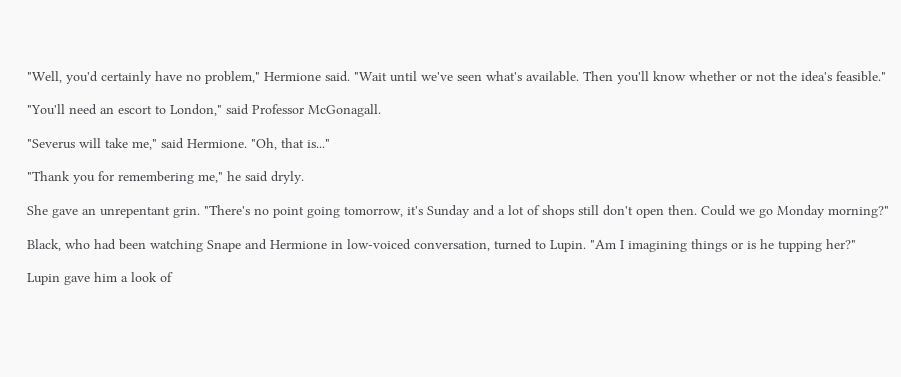"Well, you'd certainly have no problem," Hermione said. "Wait until we've seen what's available. Then you'll know whether or not the idea's feasible."

"You'll need an escort to London," said Professor McGonagall.

"Severus will take me," said Hermione. "Oh, that is..."

"Thank you for remembering me," he said dryly.

She gave an unrepentant grin. "There's no point going tomorrow, it's Sunday and a lot of shops still don't open then. Could we go Monday morning?"

Black, who had been watching Snape and Hermione in low-voiced conversation, turned to Lupin. "Am I imagining things or is he tupping her?"

Lupin gave him a look of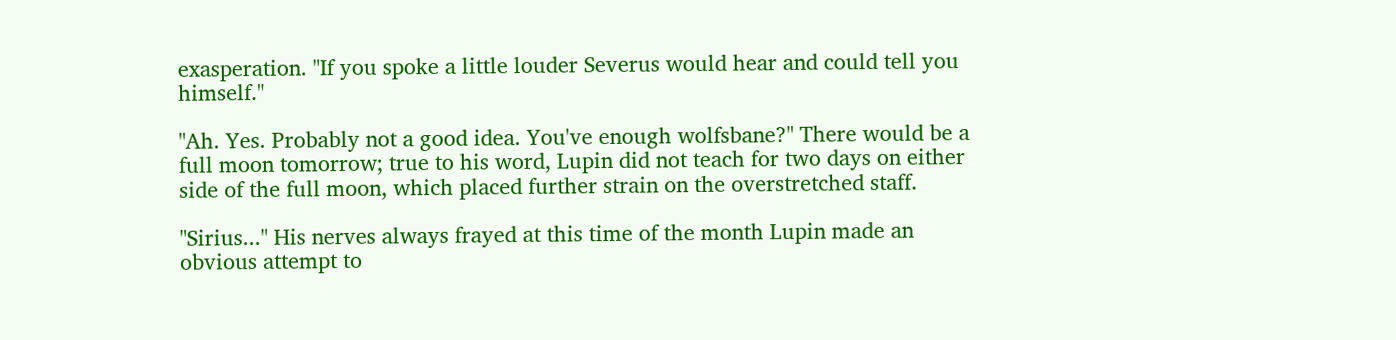exasperation. "If you spoke a little louder Severus would hear and could tell you himself."

"Ah. Yes. Probably not a good idea. You've enough wolfsbane?" There would be a full moon tomorrow; true to his word, Lupin did not teach for two days on either side of the full moon, which placed further strain on the overstretched staff.

"Sirius..." His nerves always frayed at this time of the month Lupin made an obvious attempt to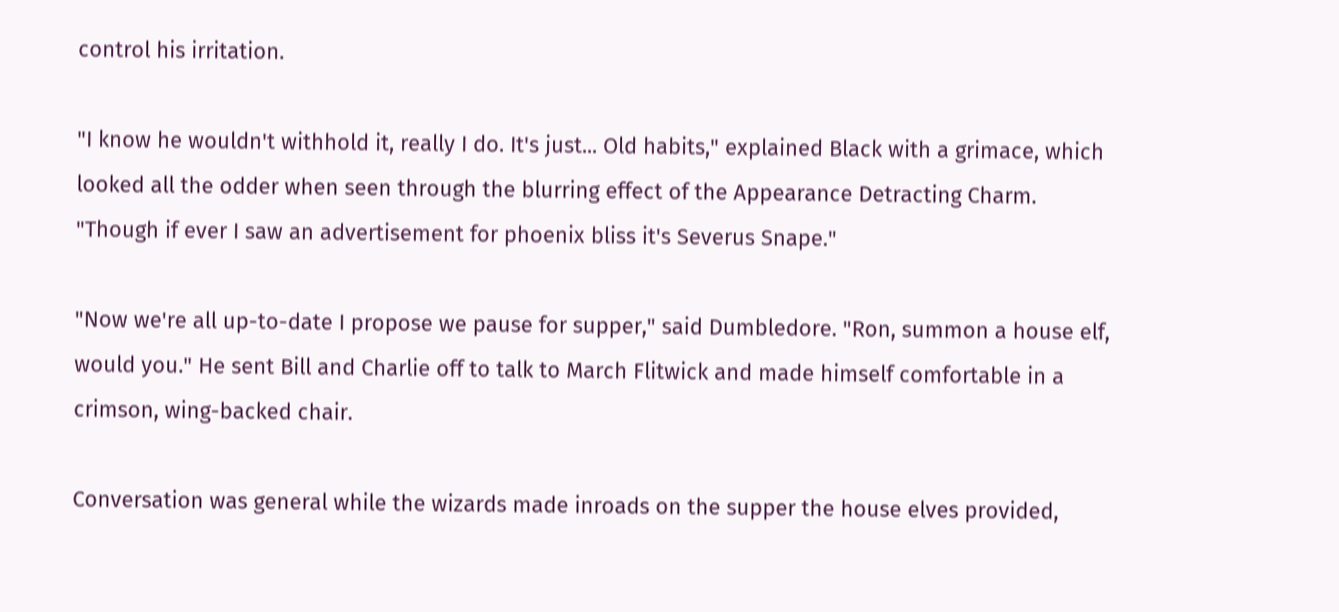control his irritation.

"I know he wouldn't withhold it, really I do. It's just... Old habits," explained Black with a grimace, which looked all the odder when seen through the blurring effect of the Appearance Detracting Charm. "Though if ever I saw an advertisement for phoenix bliss it's Severus Snape."

"Now we're all up-to-date I propose we pause for supper," said Dumbledore. "Ron, summon a house elf, would you." He sent Bill and Charlie off to talk to March Flitwick and made himself comfortable in a crimson, wing-backed chair.

Conversation was general while the wizards made inroads on the supper the house elves provided,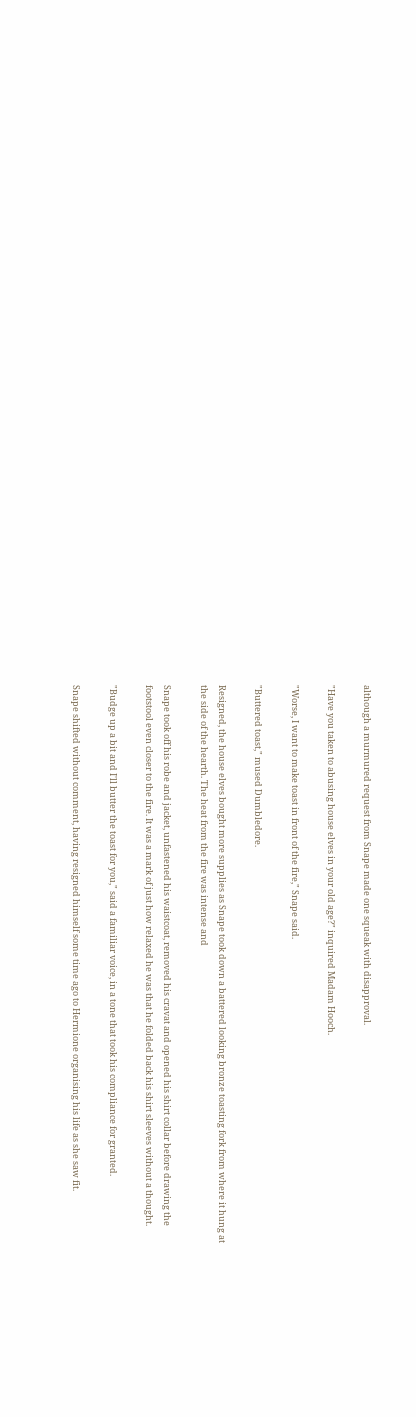although a murmured request from Snape made one squeak with disapproval.

"Have you taken to abusing house elves in your old age?" inquired Madam Hooch.

"Worse, I want to make toast in front of the fire," Snape said.

"Buttered toast," mused Dumbledore.

Resigned, the house elves bought more supplies as Snape took down a battered looking bronze toasting fork from where it hung at the side of the hearth. The heat from the fire was intense and

Snape took off his robe and jacket, unfastened his waistcoat, removed his cravat and opened his shirt collar before drawing the footstool even closer to the fire. It was a mark of just how relaxed he was that he folded back his shirt sleeves without a thought.

"Budge up a bit and I'll butter the toast for you," said a familiar voice, in a tone that took his compliance for granted.

Snape shifted without comment, having resigned himself some time ago to Hermione organising his life as she saw fit.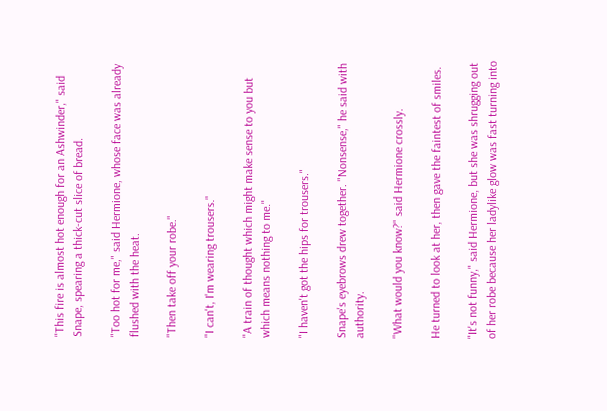"This fire is almost hot enough for an Ashwinder," said Snape, spearing a thick-cut slice of bread.

"Too hot for me," said Hermione, whose face was already flushed with the heat.

"Then take off your robe."

"I can't, I'm wearing trousers."

"A train of thought which might make sense to you but which means nothing to me."

"I haven't got the hips for trousers."

Snape's eyebrows drew together. "Nonsense," he said with authority.

"What would you know?" said Hermione crossly.

He turned to look at her, then gave the faintest of smiles.

"It's not funny," said Hermione, but she was shrugging out of her robe because her ladylike glow was fast turning into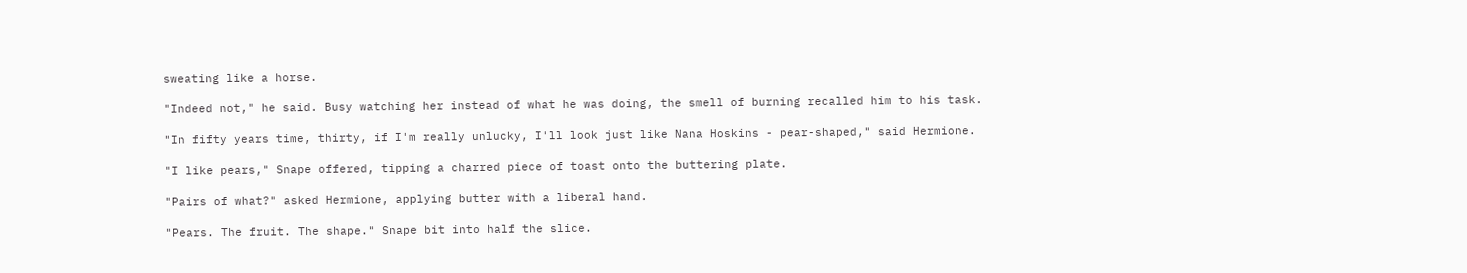sweating like a horse.

"Indeed not," he said. Busy watching her instead of what he was doing, the smell of burning recalled him to his task.

"In fifty years time, thirty, if I'm really unlucky, I'll look just like Nana Hoskins - pear-shaped," said Hermione.

"I like pears," Snape offered, tipping a charred piece of toast onto the buttering plate.

"Pairs of what?" asked Hermione, applying butter with a liberal hand.

"Pears. The fruit. The shape." Snape bit into half the slice.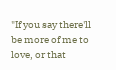"If you say there'll be more of me to love, or that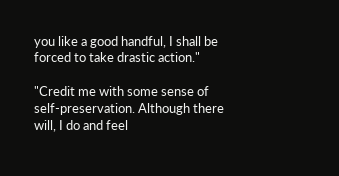you like a good handful, I shall be forced to take drastic action."

"Credit me with some sense of self-preservation. Although there will, I do and feel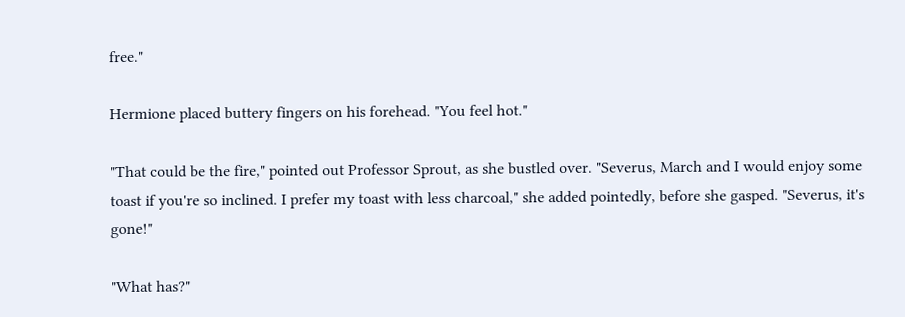free."

Hermione placed buttery fingers on his forehead. "You feel hot."

"That could be the fire," pointed out Professor Sprout, as she bustled over. "Severus, March and I would enjoy some toast if you're so inclined. I prefer my toast with less charcoal," she added pointedly, before she gasped. "Severus, it's gone!"

"What has?"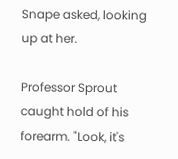Snape asked, looking up at her.

Professor Sprout caught hold of his forearm. "Look, it's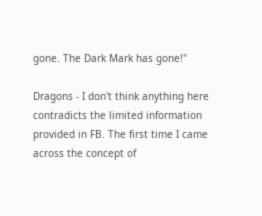gone. The Dark Mark has gone!"

Dragons - I don't think anything here contradicts the limited information provided in FB. The first time I came across the concept of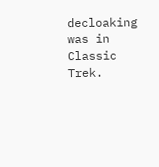decloaking was in Classic Trek.